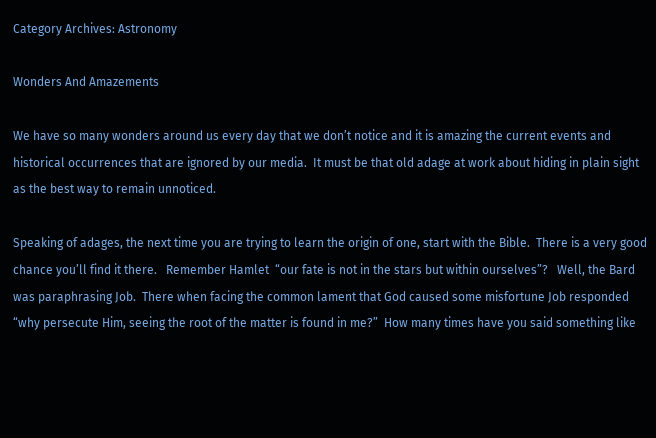Category Archives: Astronomy

Wonders And Amazements

We have so many wonders around us every day that we don’t notice and it is amazing the current events and historical occurrences that are ignored by our media.  It must be that old adage at work about hiding in plain sight as the best way to remain unnoticed.

Speaking of adages, the next time you are trying to learn the origin of one, start with the Bible.  There is a very good chance you’ll find it there.   Remember Hamlet  “our fate is not in the stars but within ourselves”?   Well, the Bard was paraphrasing Job.  There when facing the common lament that God caused some misfortune Job responded “why persecute Him, seeing the root of the matter is found in me?”  How many times have you said something like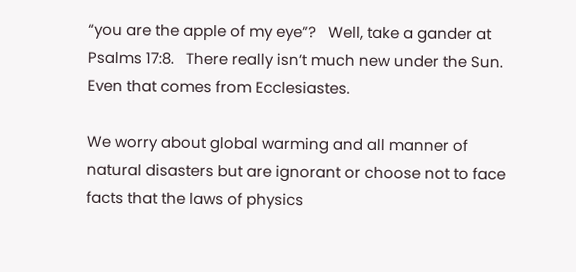“you are the apple of my eye”?   Well, take a gander at Psalms 17:8.   There really isn’t much new under the Sun.  Even that comes from Ecclesiastes.

We worry about global warming and all manner of natural disasters but are ignorant or choose not to face facts that the laws of physics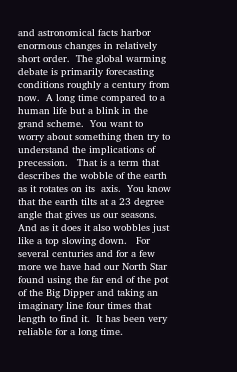and astronomical facts harbor  enormous changes in relatively short order.  The global warming debate is primarily forecasting conditions roughly a century from now.  A long time compared to a human life but a blink in the grand scheme.  You want to worry about something then try to understand the implications of precession.   That is a term that describes the wobble of the earth as it rotates on its  axis.  You know that the earth tilts at a 23 degree angle that gives us our seasons.  And as it does it also wobbles just like a top slowing down.   For several centuries and for a few more we have had our North Star found using the far end of the pot of the Big Dipper and taking an imaginary line four times that length to find it.  It has been very reliable for a long time.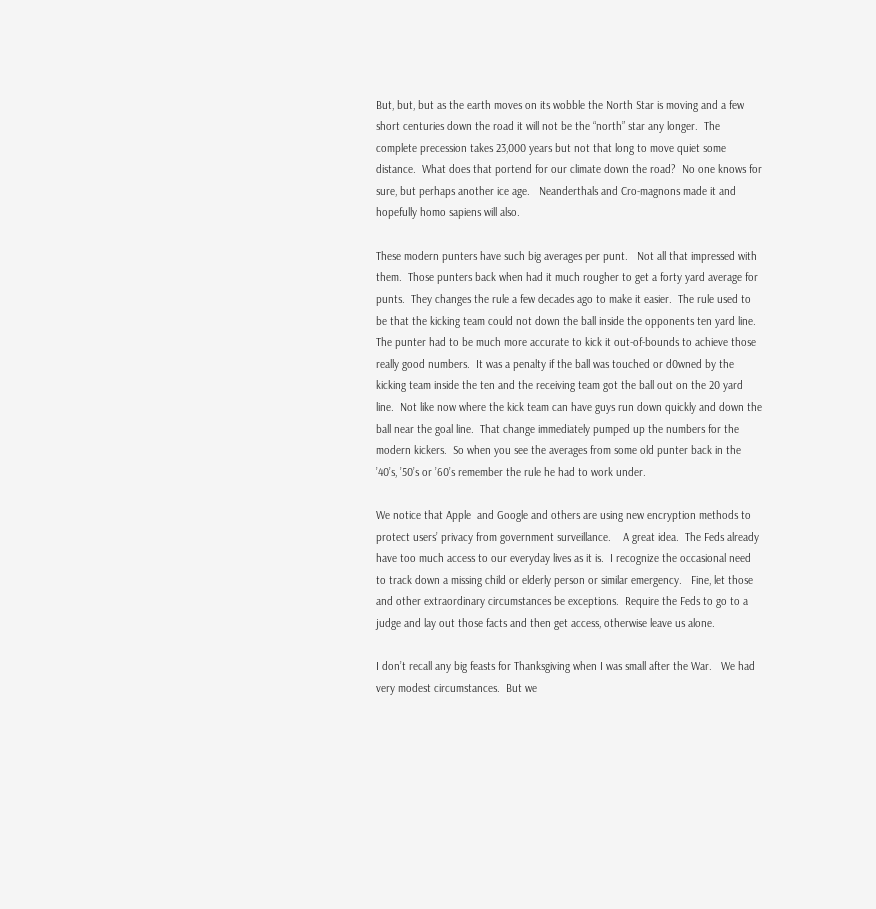But, but, but as the earth moves on its wobble the North Star is moving and a few short centuries down the road it will not be the “north” star any longer.  The complete precession takes 23,000 years but not that long to move quiet some distance.  What does that portend for our climate down the road?  No one knows for sure, but perhaps another ice age.   Neanderthals and Cro-magnons made it and hopefully homo sapiens will also.

These modern punters have such big averages per punt.   Not all that impressed with them.  Those punters back when had it much rougher to get a forty yard average for punts.  They changes the rule a few decades ago to make it easier.  The rule used to be that the kicking team could not down the ball inside the opponents ten yard line.  The punter had to be much more accurate to kick it out-of-bounds to achieve those really good numbers.  It was a penalty if the ball was touched or d0wned by the kicking team inside the ten and the receiving team got the ball out on the 20 yard line.  Not like now where the kick team can have guys run down quickly and down the ball near the goal line.  That change immediately pumped up the numbers for the modern kickers.  So when you see the averages from some old punter back in the ’40’s, ’50’s or ’60’s remember the rule he had to work under.

We notice that Apple  and Google and others are using new encryption methods to protect users’ privacy from government surveillance.    A great idea.  The Feds already have too much access to our everyday lives as it is.  I recognize the occasional need to track down a missing child or elderly person or similar emergency.   Fine, let those and other extraordinary circumstances be exceptions.  Require the Feds to go to a judge and lay out those facts and then get access, otherwise leave us alone.

I don’t recall any big feasts for Thanksgiving when I was small after the War.   We had very modest circumstances.  But we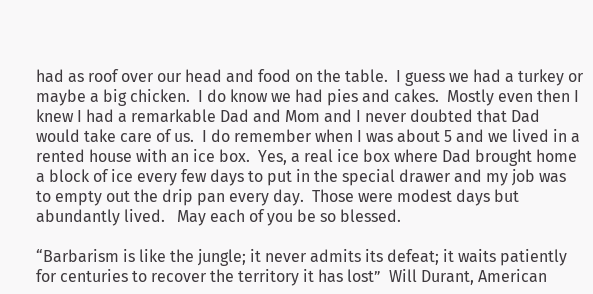had as roof over our head and food on the table.  I guess we had a turkey or maybe a big chicken.  I do know we had pies and cakes.  Mostly even then I knew I had a remarkable Dad and Mom and I never doubted that Dad would take care of us.  I do remember when I was about 5 and we lived in a rented house with an ice box.  Yes, a real ice box where Dad brought home a block of ice every few days to put in the special drawer and my job was to empty out the drip pan every day.  Those were modest days but abundantly lived.   May each of you be so blessed.

“Barbarism is like the jungle; it never admits its defeat; it waits patiently for centuries to recover the territory it has lost”  Will Durant, American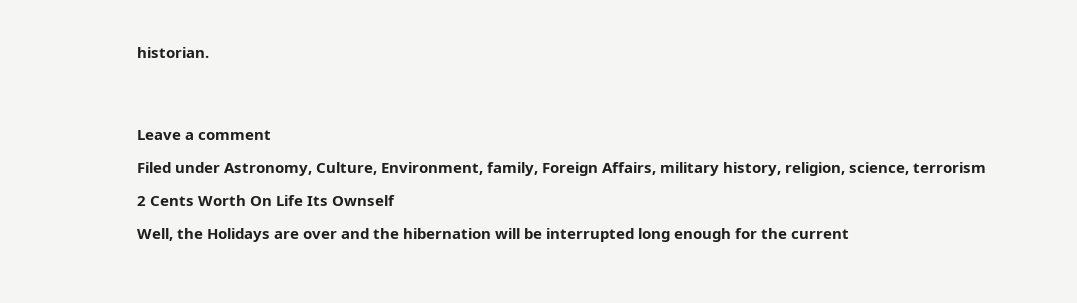historian.




Leave a comment

Filed under Astronomy, Culture, Environment, family, Foreign Affairs, military history, religion, science, terrorism

2 Cents Worth On Life Its Ownself

Well, the Holidays are over and the hibernation will be interrupted long enough for the current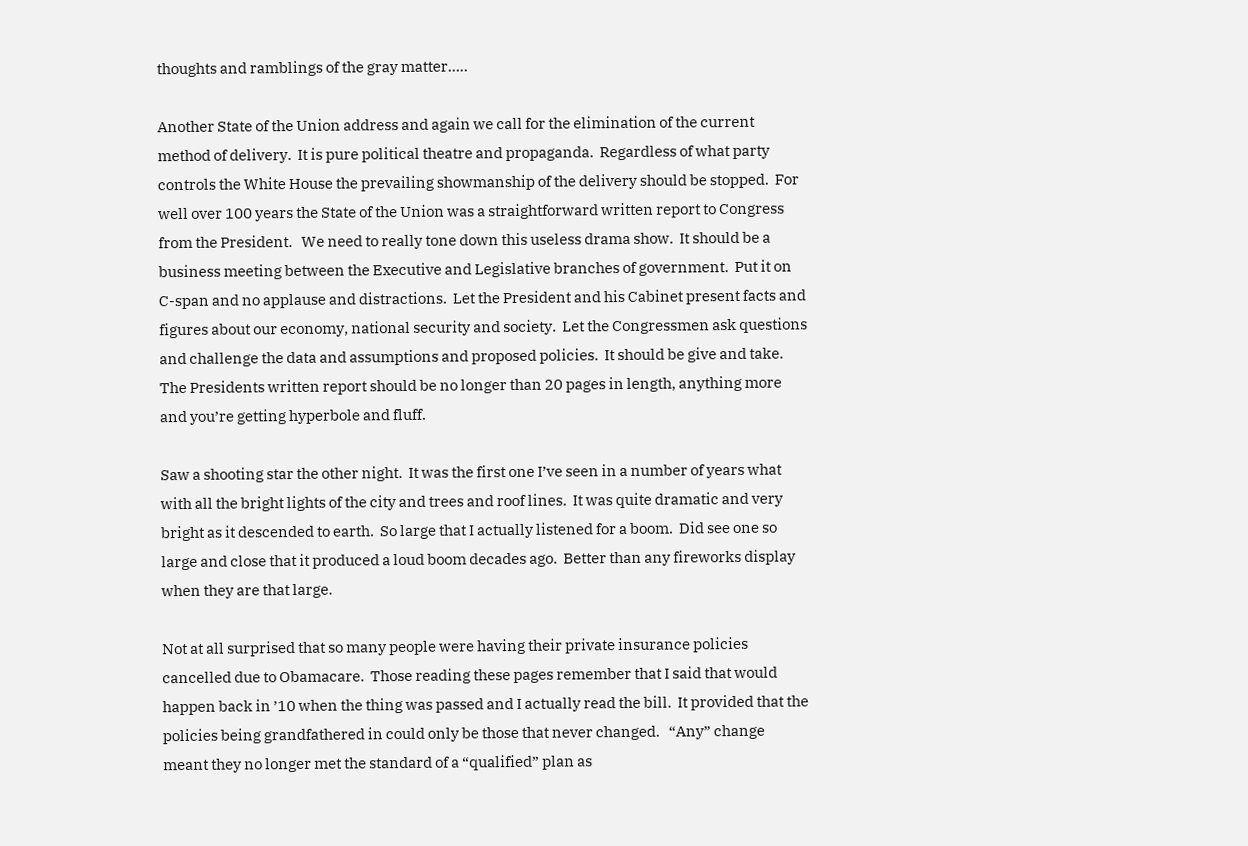thoughts and ramblings of the gray matter…..

Another State of the Union address and again we call for the elimination of the current method of delivery.  It is pure political theatre and propaganda.  Regardless of what party controls the White House the prevailing showmanship of the delivery should be stopped.  For well over 100 years the State of the Union was a straightforward written report to Congress from the President.   We need to really tone down this useless drama show.  It should be a business meeting between the Executive and Legislative branches of government.  Put it on C-span and no applause and distractions.  Let the President and his Cabinet present facts and figures about our economy, national security and society.  Let the Congressmen ask questions and challenge the data and assumptions and proposed policies.  It should be give and take.  The Presidents written report should be no longer than 20 pages in length, anything more and you’re getting hyperbole and fluff.

Saw a shooting star the other night.  It was the first one I’ve seen in a number of years what with all the bright lights of the city and trees and roof lines.  It was quite dramatic and very bright as it descended to earth.  So large that I actually listened for a boom.  Did see one so large and close that it produced a loud boom decades ago.  Better than any fireworks display when they are that large.

Not at all surprised that so many people were having their private insurance policies cancelled due to Obamacare.  Those reading these pages remember that I said that would happen back in ’10 when the thing was passed and I actually read the bill.  It provided that the policies being grandfathered in could only be those that never changed.   “Any” change meant they no longer met the standard of a “qualified” plan as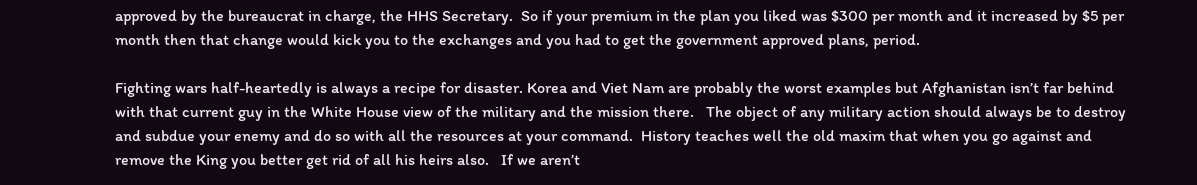approved by the bureaucrat in charge, the HHS Secretary.  So if your premium in the plan you liked was $300 per month and it increased by $5 per month then that change would kick you to the exchanges and you had to get the government approved plans, period.

Fighting wars half-heartedly is always a recipe for disaster. Korea and Viet Nam are probably the worst examples but Afghanistan isn’t far behind with that current guy in the White House view of the military and the mission there.   The object of any military action should always be to destroy and subdue your enemy and do so with all the resources at your command.  History teaches well the old maxim that when you go against and remove the King you better get rid of all his heirs also.   If we aren’t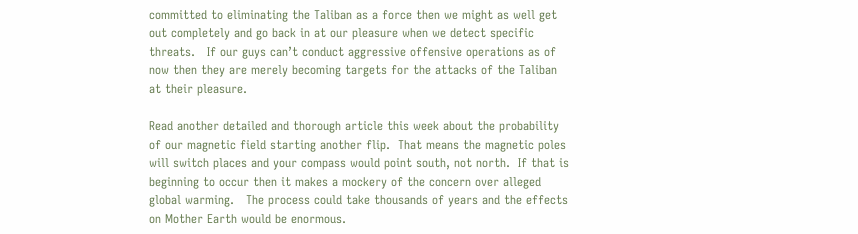committed to eliminating the Taliban as a force then we might as well get out completely and go back in at our pleasure when we detect specific threats.   If our guys can’t conduct aggressive offensive operations as of now then they are merely becoming targets for the attacks of the Taliban at their pleasure.

Read another detailed and thorough article this week about the probability of our magnetic field starting another flip.  That means the magnetic poles will switch places and your compass would point south, not north.  If that is beginning to occur then it makes a mockery of the concern over alleged global warming.   The process could take thousands of years and the effects on Mother Earth would be enormous.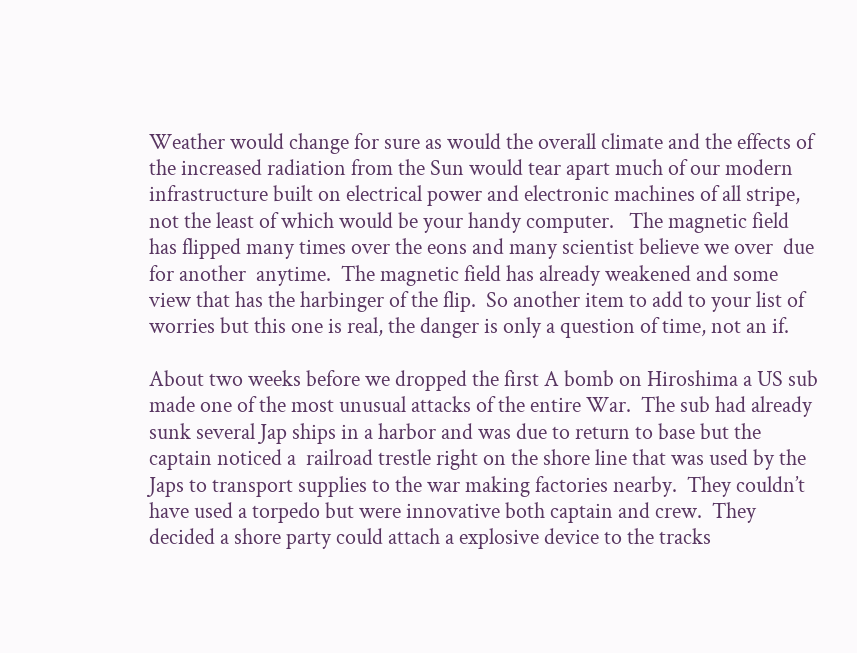Weather would change for sure as would the overall climate and the effects of the increased radiation from the Sun would tear apart much of our modern infrastructure built on electrical power and electronic machines of all stripe, not the least of which would be your handy computer.   The magnetic field has flipped many times over the eons and many scientist believe we over  due for another  anytime.  The magnetic field has already weakened and some view that has the harbinger of the flip.  So another item to add to your list of worries but this one is real, the danger is only a question of time, not an if.

About two weeks before we dropped the first A bomb on Hiroshima a US sub made one of the most unusual attacks of the entire War.  The sub had already sunk several Jap ships in a harbor and was due to return to base but the captain noticed a  railroad trestle right on the shore line that was used by the Japs to transport supplies to the war making factories nearby.  They couldn’t have used a torpedo but were innovative both captain and crew.  They decided a shore party could attach a explosive device to the tracks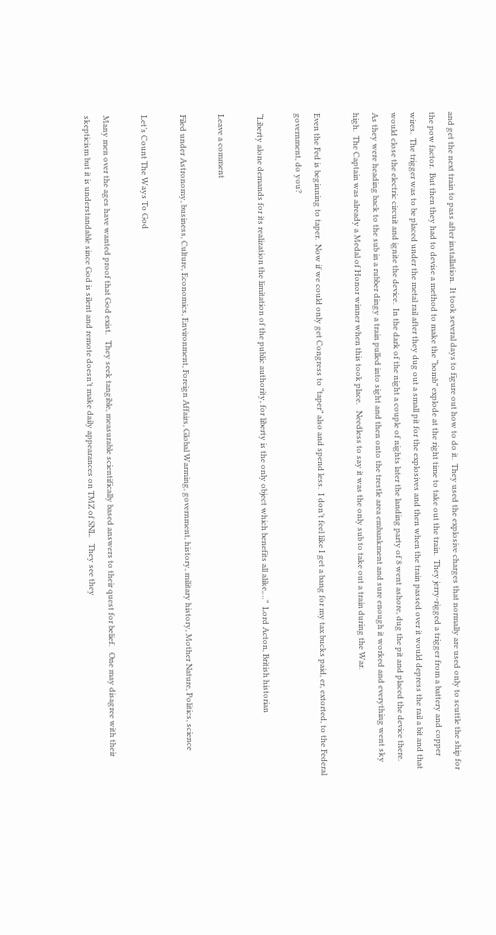and get the next train to pass after installation.  It took several days to figure out how to do it.  They used the explosive charges that normally are used only to scuttle the ship for the pow factor.  But then they had to devise a method to make the “bomb” explode at the right time to take out the train.  They jerry-rigged a trigger from a battery and copper wires.  The trigger was to be placed under the metal rail after they dug out a small pit for the explosives and then when the train passed over it would depress the rail a bit and that would close the electric circuit and ignite the device.  In the dark of the night a couple of nights later the landing party of 8 went ashore, dug the pit and placed the device there.  As they were heading back to the sub in a rubber dingy a train pulled into sight and then onto the trestle area embankment and sure enough it worked and everything went sky high.  The Captain was already a Medal of Honor winner when this took place.   Needless to say it was the only sub to take out a train during the War.

Even the Fed is beginning to taper.  Now if we could only get Congress to “taper” also and spend less.  I don’t feel like I get a bang for my tax bucks paid, er, extorted, to the Federal government, do you?

“Liberty alone demands for its realization the limitation of the public authority, for liberty is the only object which benefits all alike,…”  Lord Acton, British historian

Leave a comment

Filed under Astronomy, business, Culture, Economics, Environment, Foreign Affairs, Global Warming, government, history, military history, Mother Nature, Politics, science

Let’s Count The Ways To God

Many men over the ages have wanted proof that God exist.   They seek tangible, measurable scientifically based answers to their quest for belief.   One may disagree with their skepticism but it is understandable since God is silent and remote doesn’t make daily appearances on TMZ of SNL.   They see they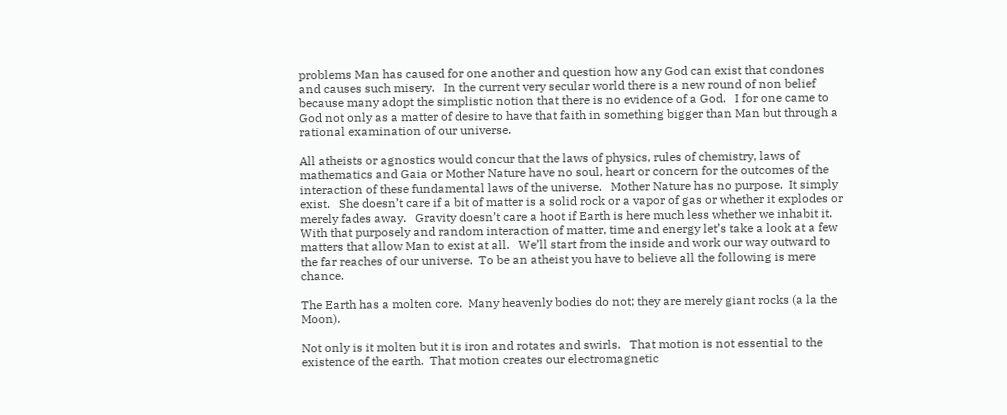problems Man has caused for one another and question how any God can exist that condones and causes such misery.   In the current very secular world there is a new round of non belief because many adopt the simplistic notion that there is no evidence of a God.   I for one came to God not only as a matter of desire to have that faith in something bigger than Man but through a rational examination of our universe.

All atheists or agnostics would concur that the laws of physics, rules of chemistry, laws of mathematics and Gaia or Mother Nature have no soul, heart or concern for the outcomes of the interaction of these fundamental laws of the universe.   Mother Nature has no purpose.  It simply exist.   She doesn’t care if a bit of matter is a solid rock or a vapor of gas or whether it explodes or merely fades away.   Gravity doesn’t care a hoot if Earth is here much less whether we inhabit it.  With that purposely and random interaction of matter, time and energy let’s take a look at a few matters that allow Man to exist at all.   We’ll start from the inside and work our way outward to the far reaches of our universe.  To be an atheist you have to believe all the following is mere chance.

The Earth has a molten core.  Many heavenly bodies do not; they are merely giant rocks (a la the Moon).

Not only is it molten but it is iron and rotates and swirls.   That motion is not essential to the existence of the earth.  That motion creates our electromagnetic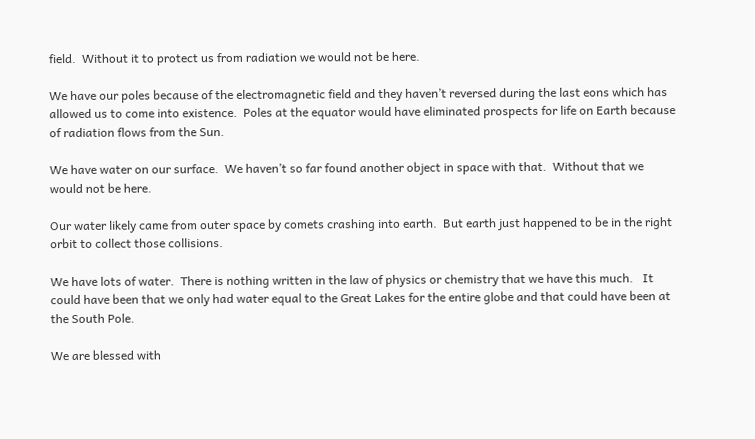field.  Without it to protect us from radiation we would not be here.

We have our poles because of the electromagnetic field and they haven’t reversed during the last eons which has allowed us to come into existence.  Poles at the equator would have eliminated prospects for life on Earth because of radiation flows from the Sun.

We have water on our surface.  We haven’t so far found another object in space with that.  Without that we would not be here.

Our water likely came from outer space by comets crashing into earth.  But earth just happened to be in the right orbit to collect those collisions.

We have lots of water.  There is nothing written in the law of physics or chemistry that we have this much.   It could have been that we only had water equal to the Great Lakes for the entire globe and that could have been at the South Pole.

We are blessed with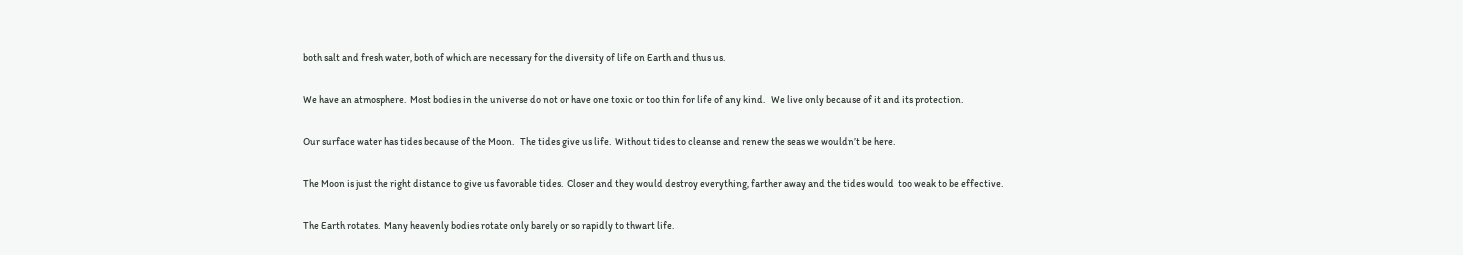both salt and fresh water, both of which are necessary for the diversity of life on Earth and thus us.

We have an atmosphere.  Most bodies in the universe do not or have one toxic or too thin for life of any kind.   We live only because of it and its protection.

Our surface water has tides because of the Moon.   The tides give us life.  Without tides to cleanse and renew the seas we wouldn’t be here.

The Moon is just the right distance to give us favorable tides.  Closer and they would destroy everything, farther away and the tides would  too weak to be effective.

The Earth rotates.  Many heavenly bodies rotate only barely or so rapidly to thwart life.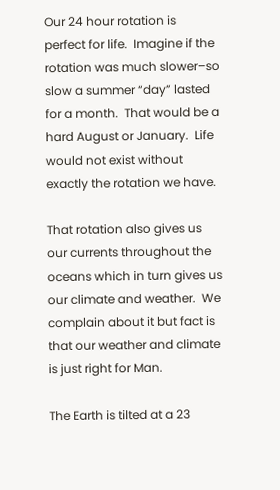Our 24 hour rotation is perfect for life.  Imagine if the rotation was much slower–so slow a summer “day” lasted for a month.  That would be a hard August or January.  Life would not exist without exactly the rotation we have.

That rotation also gives us our currents throughout the oceans which in turn gives us our climate and weather.  We complain about it but fact is that our weather and climate is just right for Man.

The Earth is tilted at a 23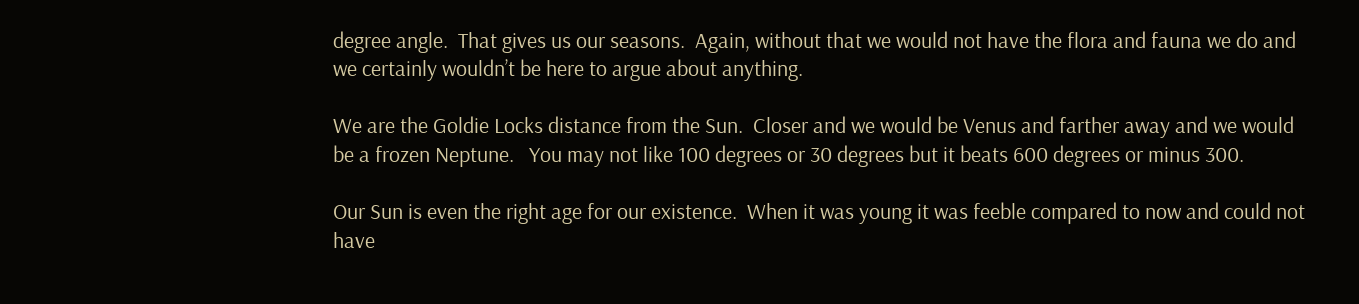degree angle.  That gives us our seasons.  Again, without that we would not have the flora and fauna we do and we certainly wouldn’t be here to argue about anything.

We are the Goldie Locks distance from the Sun.  Closer and we would be Venus and farther away and we would be a frozen Neptune.   You may not like 100 degrees or 30 degrees but it beats 600 degrees or minus 300.

Our Sun is even the right age for our existence.  When it was young it was feeble compared to now and could not have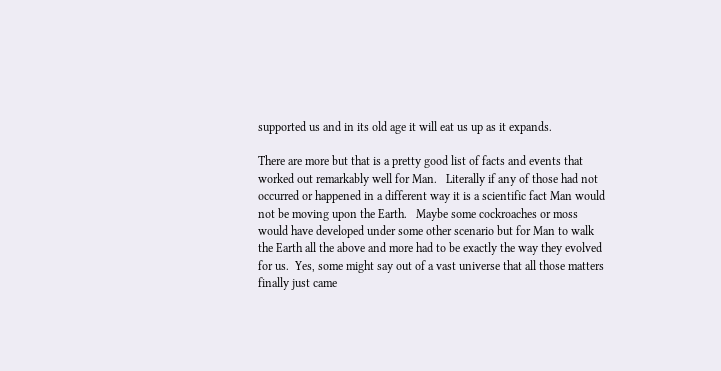supported us and in its old age it will eat us up as it expands.

There are more but that is a pretty good list of facts and events that worked out remarkably well for Man.   Literally if any of those had not occurred or happened in a different way it is a scientific fact Man would not be moving upon the Earth.   Maybe some cockroaches or moss would have developed under some other scenario but for Man to walk the Earth all the above and more had to be exactly the way they evolved for us.  Yes, some might say out of a vast universe that all those matters finally just came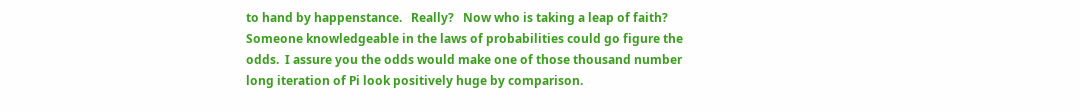to hand by happenstance.   Really?   Now who is taking a leap of faith?    Someone knowledgeable in the laws of probabilities could go figure the odds.  I assure you the odds would make one of those thousand number long iteration of Pi look positively huge by comparison.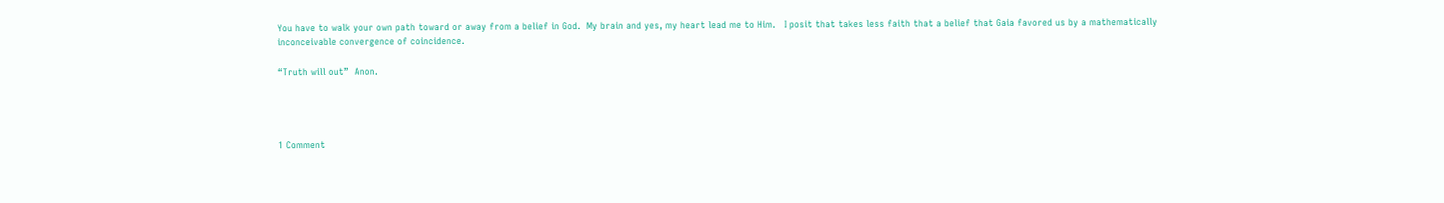You have to walk your own path toward or away from a belief in God.  My brain and yes, my heart lead me to Him.   I posit that takes less faith that a belief that Gaia favored us by a mathematically inconceivable convergence of coincidence.

“Truth will out”  Anon.




1 Comment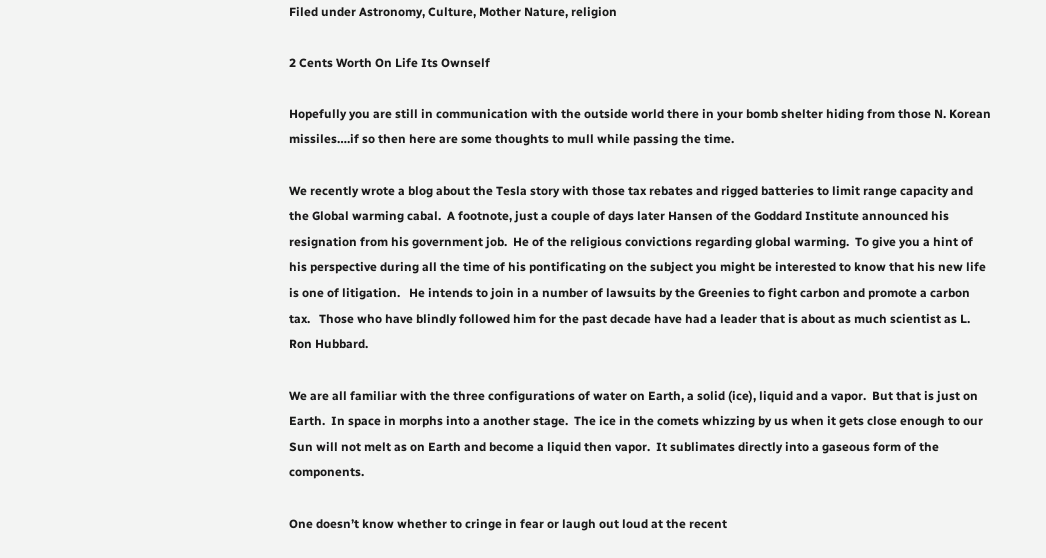Filed under Astronomy, Culture, Mother Nature, religion

2 Cents Worth On Life Its Ownself

Hopefully you are still in communication with the outside world there in your bomb shelter hiding from those N. Korean missiles….if so then here are some thoughts to mull while passing the time.

We recently wrote a blog about the Tesla story with those tax rebates and rigged batteries to limit range capacity and the Global warming cabal.  A footnote, just a couple of days later Hansen of the Goddard Institute announced his resignation from his government job.  He of the religious convictions regarding global warming.  To give you a hint of his perspective during all the time of his pontificating on the subject you might be interested to know that his new life is one of litigation.   He intends to join in a number of lawsuits by the Greenies to fight carbon and promote a carbon tax.   Those who have blindly followed him for the past decade have had a leader that is about as much scientist as L. Ron Hubbard.

We are all familiar with the three configurations of water on Earth, a solid (ice), liquid and a vapor.  But that is just on Earth.  In space in morphs into a another stage.  The ice in the comets whizzing by us when it gets close enough to our Sun will not melt as on Earth and become a liquid then vapor.  It sublimates directly into a gaseous form of the components.

One doesn’t know whether to cringe in fear or laugh out loud at the recent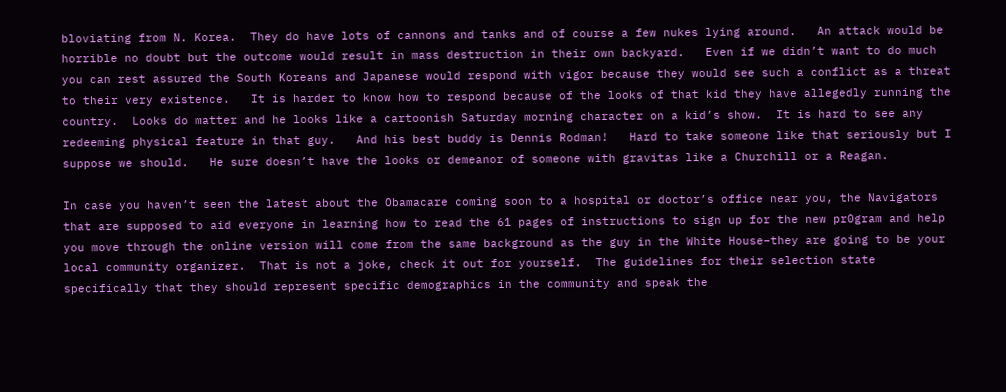bloviating from N. Korea.  They do have lots of cannons and tanks and of course a few nukes lying around.   An attack would be horrible no doubt but the outcome would result in mass destruction in their own backyard.   Even if we didn’t want to do much you can rest assured the South Koreans and Japanese would respond with vigor because they would see such a conflict as a threat to their very existence.   It is harder to know how to respond because of the looks of that kid they have allegedly running the country.  Looks do matter and he looks like a cartoonish Saturday morning character on a kid’s show.  It is hard to see any redeeming physical feature in that guy.   And his best buddy is Dennis Rodman!   Hard to take someone like that seriously but I suppose we should.   He sure doesn’t have the looks or demeanor of someone with gravitas like a Churchill or a Reagan.

In case you haven’t seen the latest about the Obamacare coming soon to a hospital or doctor’s office near you, the Navigators that are supposed to aid everyone in learning how to read the 61 pages of instructions to sign up for the new pr0gram and help you move through the online version will come from the same background as the guy in the White House–they are going to be your local community organizer.  That is not a joke, check it out for yourself.  The guidelines for their selection state specifically that they should represent specific demographics in the community and speak the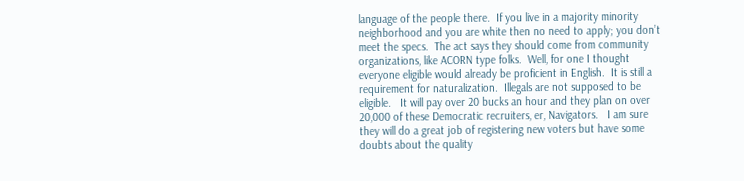language of the people there.  If you live in a majority minority neighborhood and you are white then no need to apply; you don’t meet the specs.  The act says they should come from community organizations, like ACORN type folks.  Well, for one I thought everyone eligible would already be proficient in English.  It is still a requirement for naturalization.  Illegals are not supposed to be eligible.   It will pay over 20 bucks an hour and they plan on over 20,000 of these Democratic recruiters, er, Navigators.   I am sure they will do a great job of registering new voters but have some doubts about the quality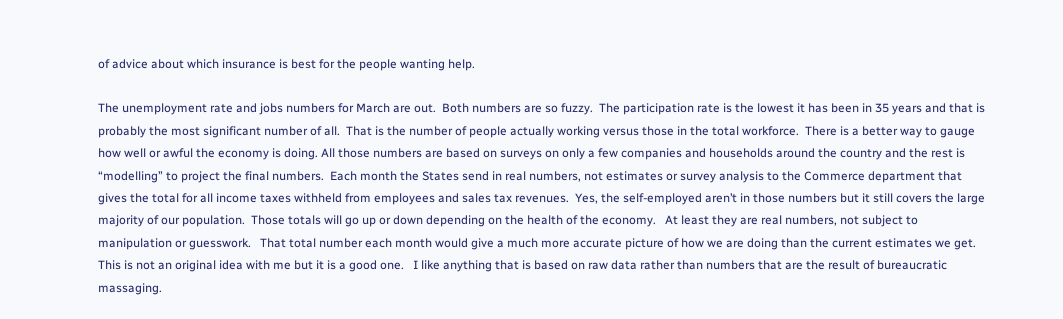of advice about which insurance is best for the people wanting help.

The unemployment rate and jobs numbers for March are out.  Both numbers are so fuzzy.  The participation rate is the lowest it has been in 35 years and that is probably the most significant number of all.  That is the number of people actually working versus those in the total workforce.  There is a better way to gauge how well or awful the economy is doing. All those numbers are based on surveys on only a few companies and households around the country and the rest is “modelling” to project the final numbers.  Each month the States send in real numbers, not estimates or survey analysis to the Commerce department that gives the total for all income taxes withheld from employees and sales tax revenues.  Yes, the self-employed aren’t in those numbers but it still covers the large majority of our population.  Those totals will go up or down depending on the health of the economy.   At least they are real numbers, not subject to manipulation or guesswork.   That total number each month would give a much more accurate picture of how we are doing than the current estimates we get.  This is not an original idea with me but it is a good one.   I like anything that is based on raw data rather than numbers that are the result of bureaucratic massaging.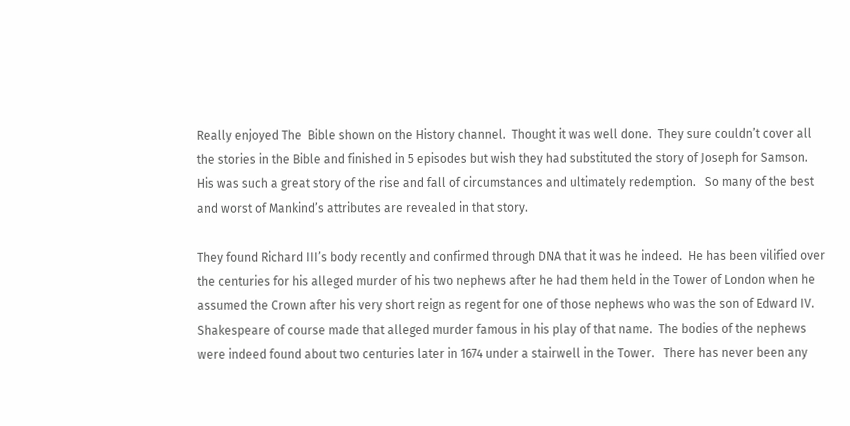Really enjoyed The  Bible shown on the History channel.  Thought it was well done.  They sure couldn’t cover all the stories in the Bible and finished in 5 episodes but wish they had substituted the story of Joseph for Samson.  His was such a great story of the rise and fall of circumstances and ultimately redemption.   So many of the best and worst of Mankind’s attributes are revealed in that story.

They found Richard III’s body recently and confirmed through DNA that it was he indeed.  He has been vilified over the centuries for his alleged murder of his two nephews after he had them held in the Tower of London when he assumed the Crown after his very short reign as regent for one of those nephews who was the son of Edward IV.   Shakespeare of course made that alleged murder famous in his play of that name.  The bodies of the nephews were indeed found about two centuries later in 1674 under a stairwell in the Tower.   There has never been any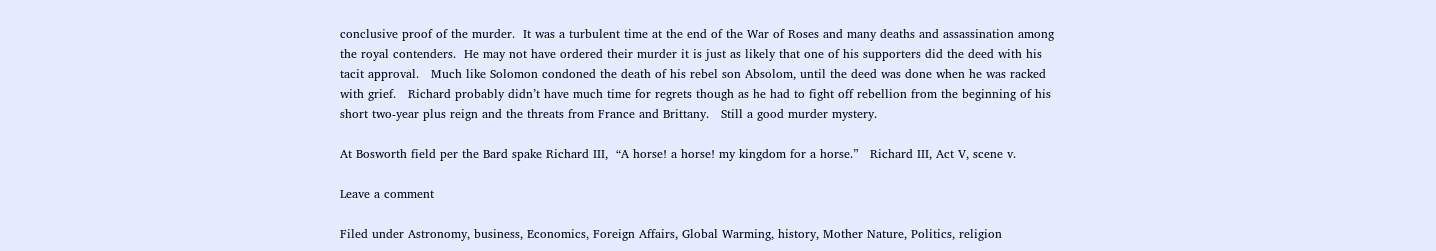conclusive proof of the murder.  It was a turbulent time at the end of the War of Roses and many deaths and assassination among the royal contenders.  He may not have ordered their murder it is just as likely that one of his supporters did the deed with his tacit approval.   Much like Solomon condoned the death of his rebel son Absolom, until the deed was done when he was racked with grief.   Richard probably didn’t have much time for regrets though as he had to fight off rebellion from the beginning of his short two-year plus reign and the threats from France and Brittany.   Still a good murder mystery.

At Bosworth field per the Bard spake Richard III,  “A horse! a horse! my kingdom for a horse.”   Richard III, Act V, scene v.

Leave a comment

Filed under Astronomy, business, Economics, Foreign Affairs, Global Warming, history, Mother Nature, Politics, religion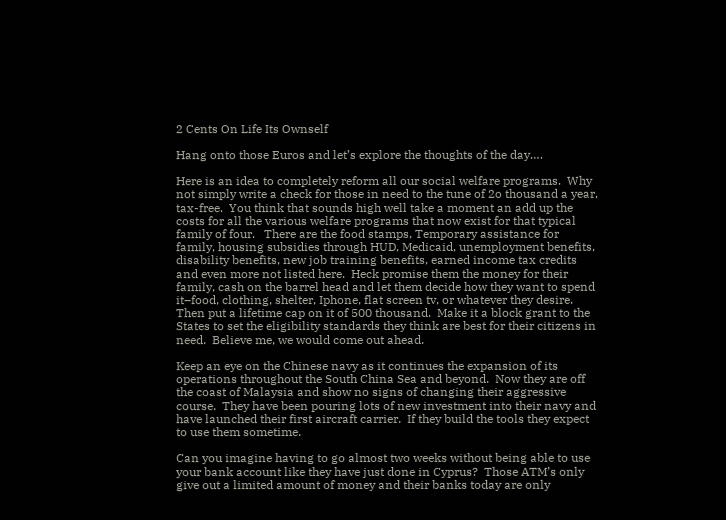2 Cents On Life Its Ownself

Hang onto those Euros and let’s explore the thoughts of the day….

Here is an idea to completely reform all our social welfare programs.  Why not simply write a check for those in need to the tune of 2o thousand a year, tax-free.  You think that sounds high well take a moment an add up the costs for all the various welfare programs that now exist for that typical family of four.   There are the food stamps, Temporary assistance for family, housing subsidies through HUD, Medicaid, unemployment benefits, disability benefits, new job training benefits, earned income tax credits and even more not listed here.  Heck promise them the money for their family, cash on the barrel head and let them decide how they want to spend it–food, clothing, shelter, Iphone, flat screen tv, or whatever they desire.  Then put a lifetime cap on it of 500 thousand.  Make it a block grant to the States to set the eligibility standards they think are best for their citizens in need.  Believe me, we would come out ahead.

Keep an eye on the Chinese navy as it continues the expansion of its operations throughout the South China Sea and beyond.  Now they are off the coast of Malaysia and show no signs of changing their aggressive course.  They have been pouring lots of new investment into their navy and have launched their first aircraft carrier.  If they build the tools they expect to use them sometime.

Can you imagine having to go almost two weeks without being able to use your bank account like they have just done in Cyprus?  Those ATM’s only give out a limited amount of money and their banks today are only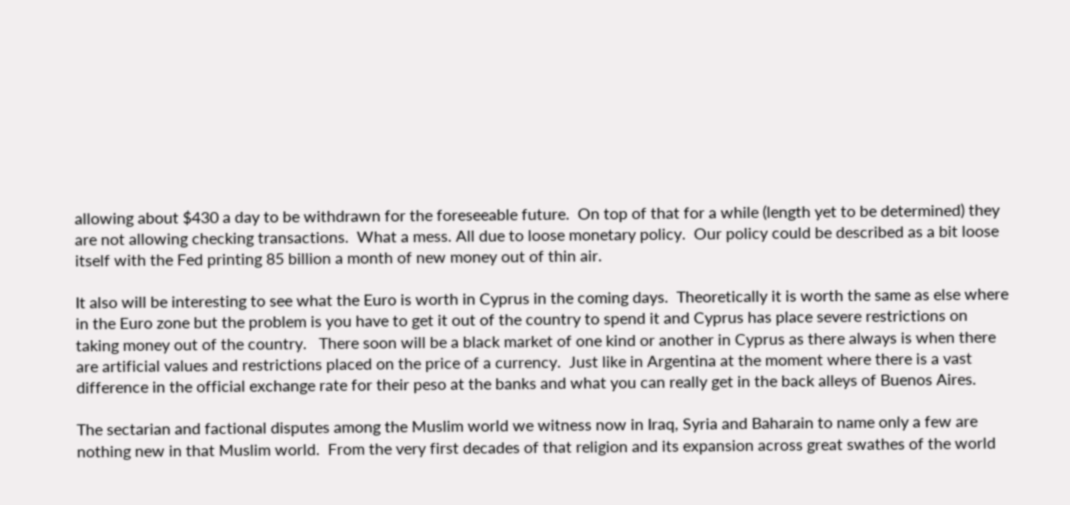allowing about $430 a day to be withdrawn for the foreseeable future.  On top of that for a while (length yet to be determined) they are not allowing checking transactions.  What a mess. All due to loose monetary policy.  Our policy could be described as a bit loose itself with the Fed printing 85 billion a month of new money out of thin air.

It also will be interesting to see what the Euro is worth in Cyprus in the coming days.  Theoretically it is worth the same as else where in the Euro zone but the problem is you have to get it out of the country to spend it and Cyprus has place severe restrictions on taking money out of the country.   There soon will be a black market of one kind or another in Cyprus as there always is when there are artificial values and restrictions placed on the price of a currency.  Just like in Argentina at the moment where there is a vast difference in the official exchange rate for their peso at the banks and what you can really get in the back alleys of Buenos Aires.

The sectarian and factional disputes among the Muslim world we witness now in Iraq, Syria and Baharain to name only a few are nothing new in that Muslim world.  From the very first decades of that religion and its expansion across great swathes of the world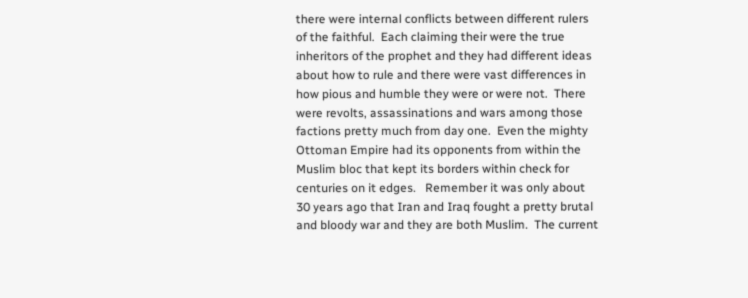there were internal conflicts between different rulers of the faithful.  Each claiming their were the true inheritors of the prophet and they had different ideas about how to rule and there were vast differences in how pious and humble they were or were not.  There were revolts, assassinations and wars among those factions pretty much from day one.  Even the mighty Ottoman Empire had its opponents from within the Muslim bloc that kept its borders within check for centuries on it edges.   Remember it was only about 30 years ago that Iran and Iraq fought a pretty brutal and bloody war and they are both Muslim.  The current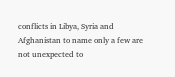conflicts in Libya, Syria and Afghanistan to name only a few are not unexpected to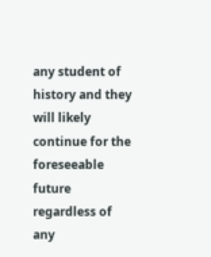any student of history and they will likely continue for the foreseeable future regardless of any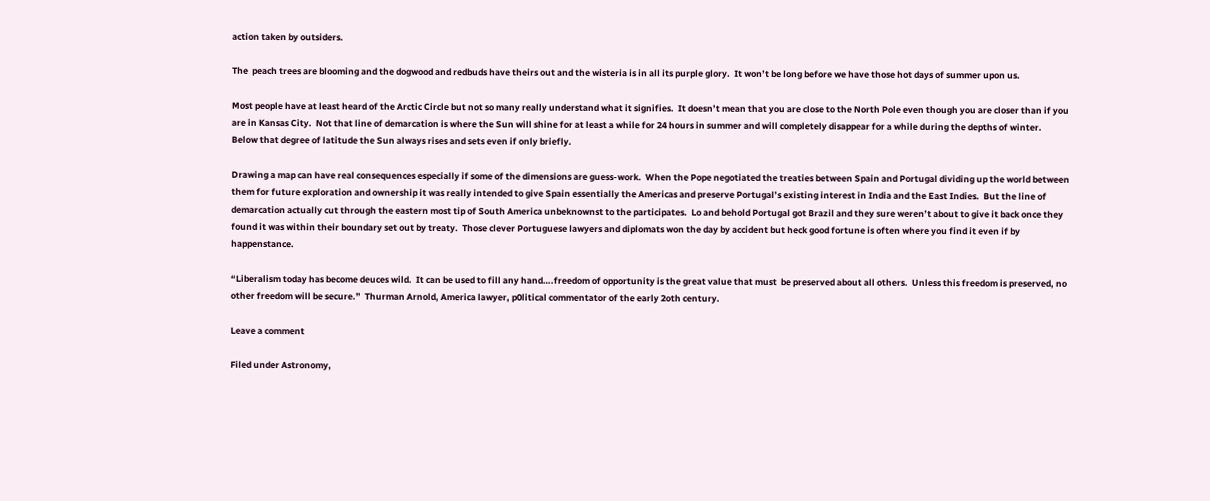action taken by outsiders.

The  peach trees are blooming and the dogwood and redbuds have theirs out and the wisteria is in all its purple glory.  It won’t be long before we have those hot days of summer upon us.

Most people have at least heard of the Arctic Circle but not so many really understand what it signifies.  It doesn’t mean that you are close to the North Pole even though you are closer than if you are in Kansas City.  Not that line of demarcation is where the Sun will shine for at least a while for 24 hours in summer and will completely disappear for a while during the depths of winter.  Below that degree of latitude the Sun always rises and sets even if only briefly.

Drawing a map can have real consequences especially if some of the dimensions are guess-work.  When the Pope negotiated the treaties between Spain and Portugal dividing up the world between them for future exploration and ownership it was really intended to give Spain essentially the Americas and preserve Portugal’s existing interest in India and the East Indies.  But the line of demarcation actually cut through the eastern most tip of South America unbeknownst to the participates.  Lo and behold Portugal got Brazil and they sure weren’t about to give it back once they found it was within their boundary set out by treaty.  Those clever Portuguese lawyers and diplomats won the day by accident but heck good fortune is often where you find it even if by happenstance.

“Liberalism today has become deuces wild.  It can be used to fill any hand….freedom of opportunity is the great value that must  be preserved about all others.  Unless this freedom is preserved, no other freedom will be secure.”  Thurman Arnold, America lawyer, p0litical commentator of the early 2oth century.

Leave a comment

Filed under Astronomy,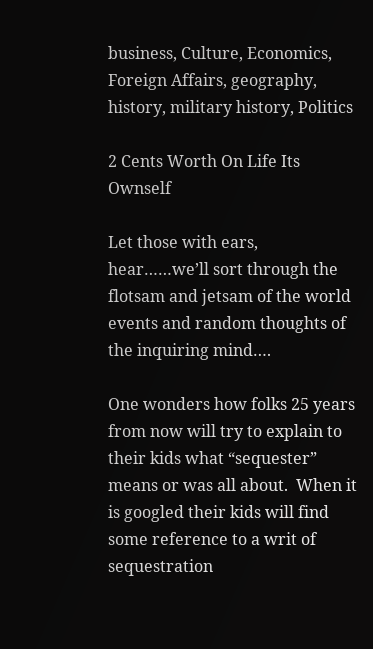business, Culture, Economics, Foreign Affairs, geography, history, military history, Politics

2 Cents Worth On Life Its Ownself

Let those with ears, hear……we’ll sort through the flotsam and jetsam of the world events and random thoughts of the inquiring mind….

One wonders how folks 25 years from now will try to explain to their kids what “sequester” means or was all about.  When it is googled their kids will find some reference to a writ of sequestration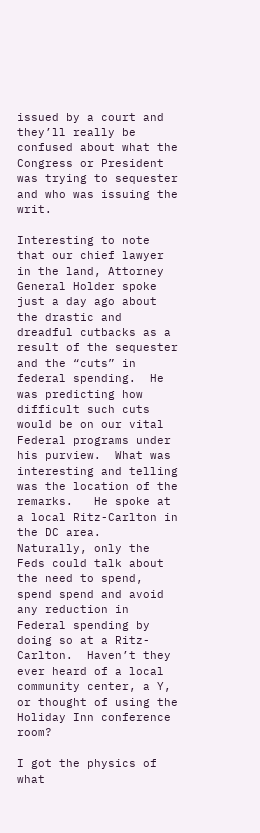issued by a court and they’ll really be confused about what the Congress or President was trying to sequester and who was issuing the writ.

Interesting to note that our chief lawyer in the land, Attorney General Holder spoke just a day ago about the drastic and dreadful cutbacks as a result of the sequester and the “cuts” in federal spending.  He was predicting how difficult such cuts would be on our vital Federal programs under his purview.  What was interesting and telling was the location of the remarks.   He spoke at a local Ritz-Carlton in the DC area.  Naturally, only the Feds could talk about the need to spend, spend spend and avoid any reduction in Federal spending by doing so at a Ritz-Carlton.  Haven’t they ever heard of a local community center, a Y, or thought of using the Holiday Inn conference room?

I got the physics of what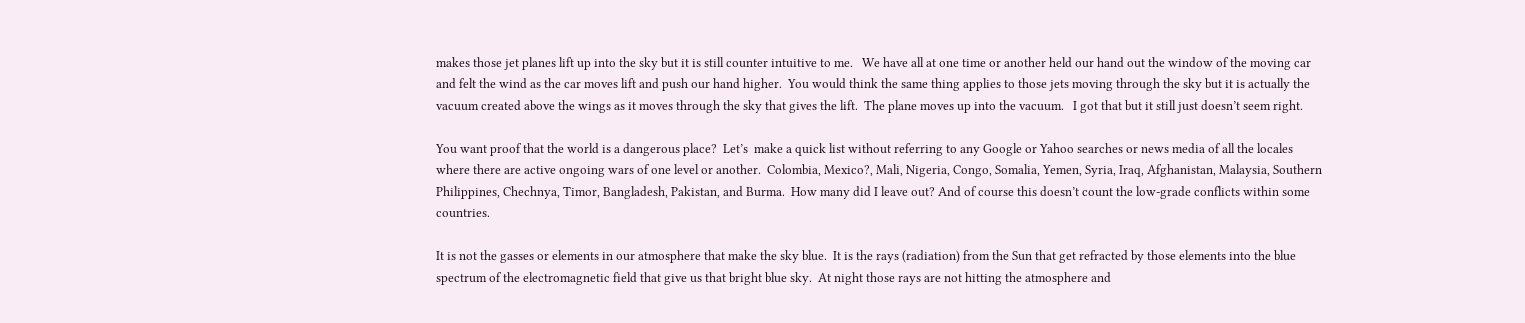makes those jet planes lift up into the sky but it is still counter intuitive to me.   We have all at one time or another held our hand out the window of the moving car and felt the wind as the car moves lift and push our hand higher.  You would think the same thing applies to those jets moving through the sky but it is actually the vacuum created above the wings as it moves through the sky that gives the lift.  The plane moves up into the vacuum.   I got that but it still just doesn’t seem right.

You want proof that the world is a dangerous place?  Let’s  make a quick list without referring to any Google or Yahoo searches or news media of all the locales where there are active ongoing wars of one level or another.  Colombia, Mexico?, Mali, Nigeria, Congo, Somalia, Yemen, Syria, Iraq, Afghanistan, Malaysia, Southern Philippines, Chechnya, Timor, Bangladesh, Pakistan, and Burma.  How many did I leave out? And of course this doesn’t count the low-grade conflicts within some countries.

It is not the gasses or elements in our atmosphere that make the sky blue.  It is the rays (radiation) from the Sun that get refracted by those elements into the blue spectrum of the electromagnetic field that give us that bright blue sky.  At night those rays are not hitting the atmosphere and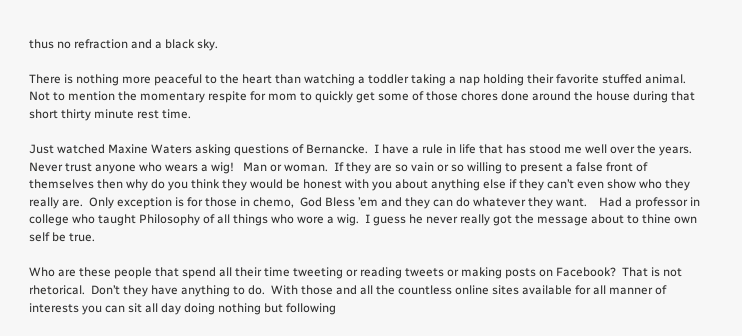thus no refraction and a black sky.

There is nothing more peaceful to the heart than watching a toddler taking a nap holding their favorite stuffed animal.  Not to mention the momentary respite for mom to quickly get some of those chores done around the house during that short thirty minute rest time.

Just watched Maxine Waters asking questions of Bernancke.  I have a rule in life that has stood me well over the years.  Never trust anyone who wears a wig!   Man or woman.  If they are so vain or so willing to present a false front of themselves then why do you think they would be honest with you about anything else if they can’t even show who they really are.  Only exception is for those in chemo,  God Bless ’em and they can do whatever they want.    Had a professor in college who taught Philosophy of all things who wore a wig.  I guess he never really got the message about to thine own self be true.

Who are these people that spend all their time tweeting or reading tweets or making posts on Facebook?  That is not rhetorical.  Don’t they have anything to do.  With those and all the countless online sites available for all manner of interests you can sit all day doing nothing but following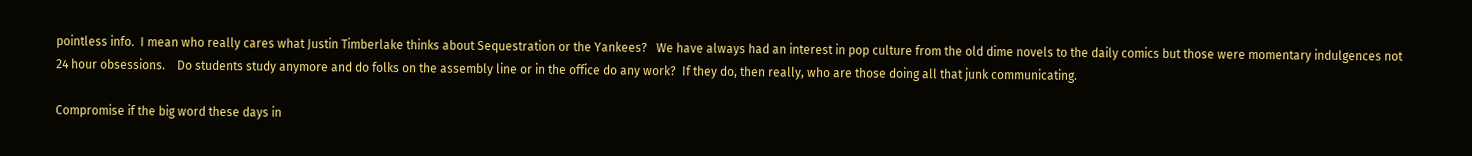pointless info.  I mean who really cares what Justin Timberlake thinks about Sequestration or the Yankees?   We have always had an interest in pop culture from the old dime novels to the daily comics but those were momentary indulgences not 24 hour obsessions.    Do students study anymore and do folks on the assembly line or in the office do any work?  If they do, then really, who are those doing all that junk communicating.

Compromise if the big word these days in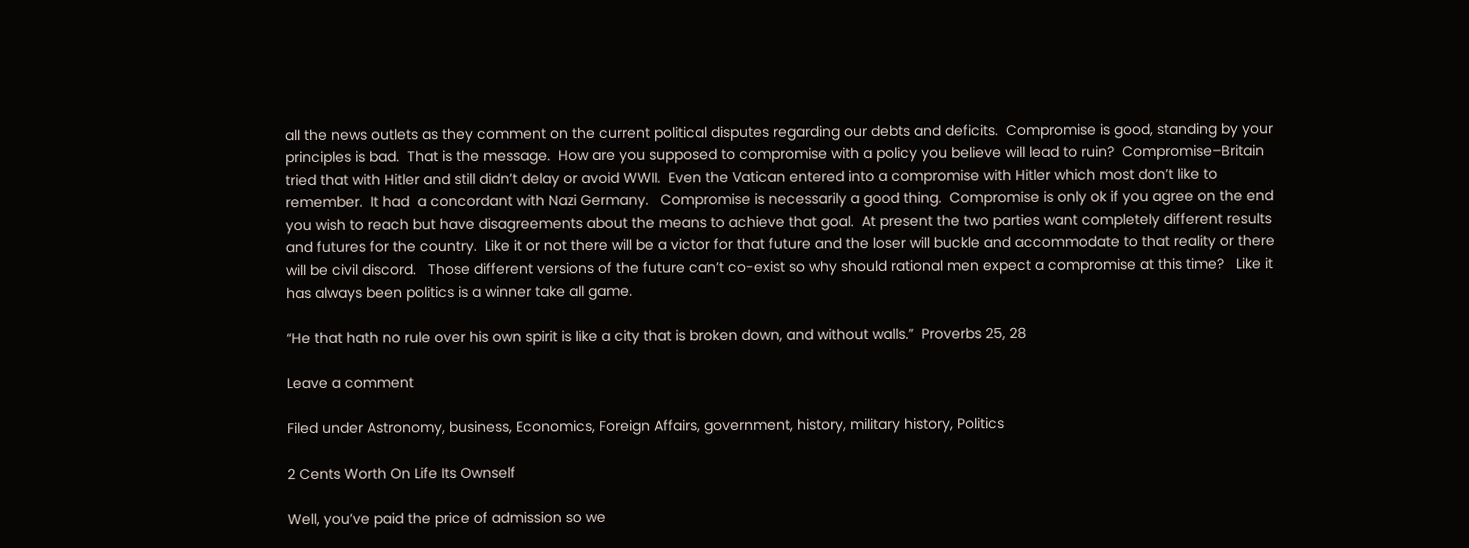all the news outlets as they comment on the current political disputes regarding our debts and deficits.  Compromise is good, standing by your principles is bad.  That is the message.  How are you supposed to compromise with a policy you believe will lead to ruin?  Compromise–Britain tried that with Hitler and still didn’t delay or avoid WWII.  Even the Vatican entered into a compromise with Hitler which most don’t like to  remember.  It had  a concordant with Nazi Germany.   Compromise is necessarily a good thing.  Compromise is only ok if you agree on the end you wish to reach but have disagreements about the means to achieve that goal.  At present the two parties want completely different results and futures for the country.  Like it or not there will be a victor for that future and the loser will buckle and accommodate to that reality or there will be civil discord.   Those different versions of the future can’t co-exist so why should rational men expect a compromise at this time?   Like it has always been politics is a winner take all game.

“He that hath no rule over his own spirit is like a city that is broken down, and without walls.”  Proverbs 25, 28

Leave a comment

Filed under Astronomy, business, Economics, Foreign Affairs, government, history, military history, Politics

2 Cents Worth On Life Its Ownself

Well, you’ve paid the price of admission so we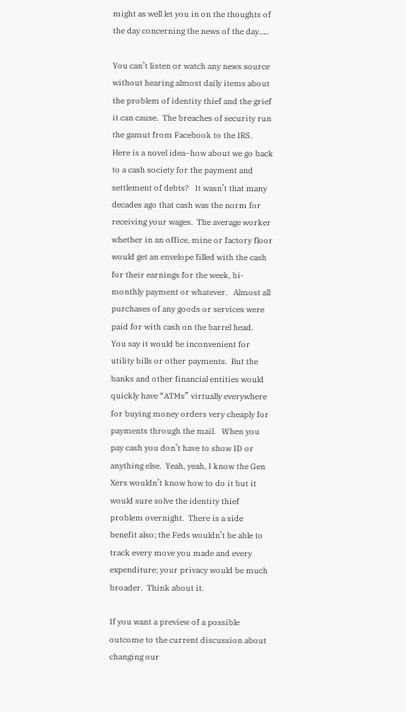might as well let you in on the thoughts of the day concerning the news of the day…..

You can’t listen or watch any news source without hearing almost daily items about the problem of identity thief and the grief it can cause.  The breaches of security run the gamut from Facebook to the IRS.   Here is a novel idea–how about we go back to a cash society for the payment and settlement of debts?   It wasn’t that many decades ago that cash was the norm for receiving your wages.  The average worker whether in an office, mine or factory floor would get an envelope filled with the cash for their earnings for the week, bi-monthly payment or whatever.   Almost all purchases of any goods or services were paid for with cash on the barrel head.   You say it would be inconvenient for utility bills or other payments.  But the banks and other financial entities would quickly have “ATMs” virtually everywhere for buying money orders very cheaply for payments through the mail.   When you pay cash you don’t have to show ID or anything else.  Yeah, yeah, I know the Gen Xers wouldn’t know how to do it but it would sure solve the identity thief problem overnight.  There is a side benefit also; the Feds wouldn’t be able to track every move you made and every expenditure; your privacy would be much broader.  Think about it.

If you want a preview of a possible outcome to the current discussion about changing our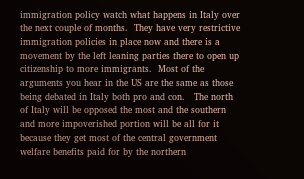immigration policy watch what happens in Italy over the next couple of months.  They have very restrictive immigration policies in place now and there is a movement by the left leaning parties there to open up citizenship to more immigrants.  Most of the arguments you hear in the US are the same as those being debated in Italy both pro and con.   The north of Italy will be opposed the most and the southern and more impoverished portion will be all for it because they get most of the central government welfare benefits paid for by the northern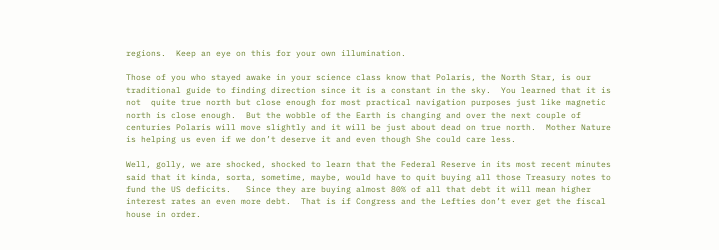regions.  Keep an eye on this for your own illumination.

Those of you who stayed awake in your science class know that Polaris, the North Star, is our traditional guide to finding direction since it is a constant in the sky.  You learned that it is not  quite true north but close enough for most practical navigation purposes just like magnetic north is close enough.  But the wobble of the Earth is changing and over the next couple of centuries Polaris will move slightly and it will be just about dead on true north.  Mother Nature is helping us even if we don’t deserve it and even though She could care less.

Well, golly, we are shocked, shocked to learn that the Federal Reserve in its most recent minutes said that it kinda, sorta, sometime, maybe, would have to quit buying all those Treasury notes to fund the US deficits.   Since they are buying almost 80% of all that debt it will mean higher interest rates an even more debt.  That is if Congress and the Lefties don’t ever get the fiscal house in order.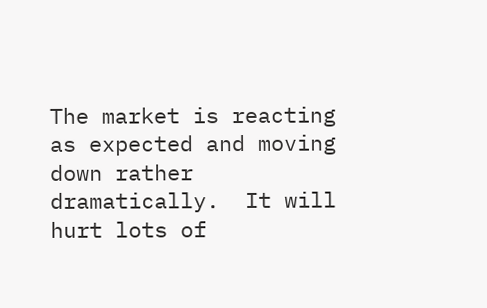The market is reacting as expected and moving down rather dramatically.  It will hurt lots of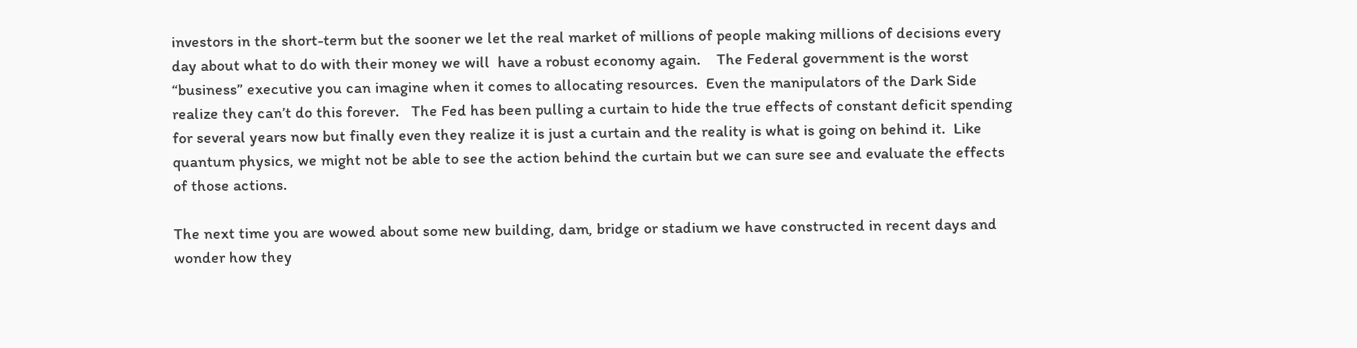investors in the short-term but the sooner we let the real market of millions of people making millions of decisions every day about what to do with their money we will  have a robust economy again.    The Federal government is the worst “business” executive you can imagine when it comes to allocating resources.  Even the manipulators of the Dark Side realize they can’t do this forever.   The Fed has been pulling a curtain to hide the true effects of constant deficit spending for several years now but finally even they realize it is just a curtain and the reality is what is going on behind it.  Like quantum physics, we might not be able to see the action behind the curtain but we can sure see and evaluate the effects of those actions.

The next time you are wowed about some new building, dam, bridge or stadium we have constructed in recent days and wonder how they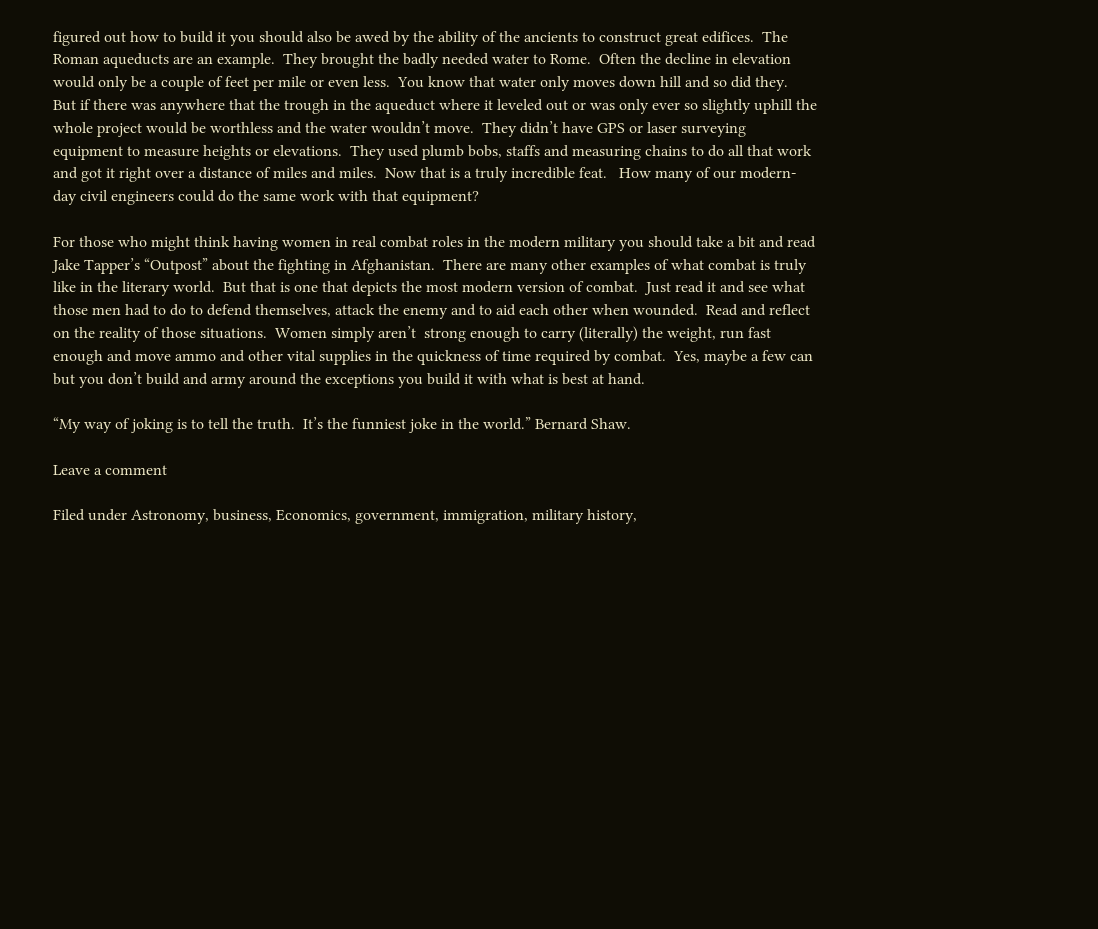figured out how to build it you should also be awed by the ability of the ancients to construct great edifices.  The Roman aqueducts are an example.  They brought the badly needed water to Rome.  Often the decline in elevation would only be a couple of feet per mile or even less.  You know that water only moves down hill and so did they.  But if there was anywhere that the trough in the aqueduct where it leveled out or was only ever so slightly uphill the whole project would be worthless and the water wouldn’t move.  They didn’t have GPS or laser surveying equipment to measure heights or elevations.  They used plumb bobs, staffs and measuring chains to do all that work and got it right over a distance of miles and miles.  Now that is a truly incredible feat.   How many of our modern-day civil engineers could do the same work with that equipment?

For those who might think having women in real combat roles in the modern military you should take a bit and read Jake Tapper’s “Outpost” about the fighting in Afghanistan.  There are many other examples of what combat is truly like in the literary world.  But that is one that depicts the most modern version of combat.  Just read it and see what those men had to do to defend themselves, attack the enemy and to aid each other when wounded.  Read and reflect on the reality of those situations.  Women simply aren’t  strong enough to carry (literally) the weight, run fast enough and move ammo and other vital supplies in the quickness of time required by combat.  Yes, maybe a few can but you don’t build and army around the exceptions you build it with what is best at hand.

“My way of joking is to tell the truth.  It’s the funniest joke in the world.” Bernard Shaw.

Leave a comment

Filed under Astronomy, business, Economics, government, immigration, military history,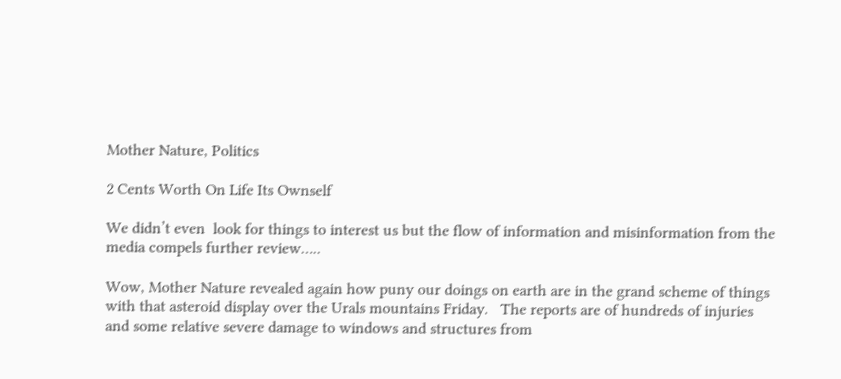Mother Nature, Politics

2 Cents Worth On Life Its Ownself

We didn’t even  look for things to interest us but the flow of information and misinformation from the media compels further review…..

Wow, Mother Nature revealed again how puny our doings on earth are in the grand scheme of things with that asteroid display over the Urals mountains Friday.   The reports are of hundreds of injuries and some relative severe damage to windows and structures from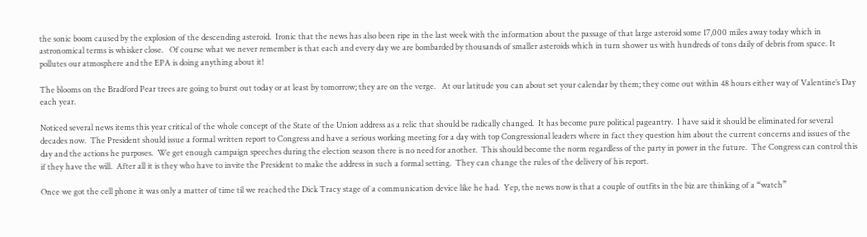the sonic boom caused by the explosion of the descending asteroid.  Ironic that the news has also been ripe in the last week with the information about the passage of that large asteroid some 17,000 miles away today which in astronomical terms is whisker close.   Of course what we never remember is that each and every day we are bombarded by thousands of smaller asteroids which in turn shower us with hundreds of tons daily of debris from space. It pollutes our atmosphere and the EPA is doing anything about it!

The blooms on the Bradford Pear trees are going to burst out today or at least by tomorrow; they are on the verge.   At our latitude you can about set your calendar by them; they come out within 48 hours either way of Valentine’s Day each year.

Noticed several news items this year critical of the whole concept of the State of the Union address as a relic that should be radically changed.  It has become pure political pageantry.  I have said it should be eliminated for several decades now.  The President should issue a formal written report to Congress and have a serious working meeting for a day with top Congressional leaders where in fact they question him about the current concerns and issues of the day and the actions he purposes.  We get enough campaign speeches during the election season there is no need for another.  This should become the norm regardless of the party in power in the future.  The Congress can control this if they have the will.  After all it is they who have to invite the President to make the address in such a formal setting.  They can change the rules of the delivery of his report.

Once we got the cell phone it was only a matter of time til we reached the Dick Tracy stage of a communication device like he had.  Yep, the news now is that a couple of outfits in the biz are thinking of a “watch”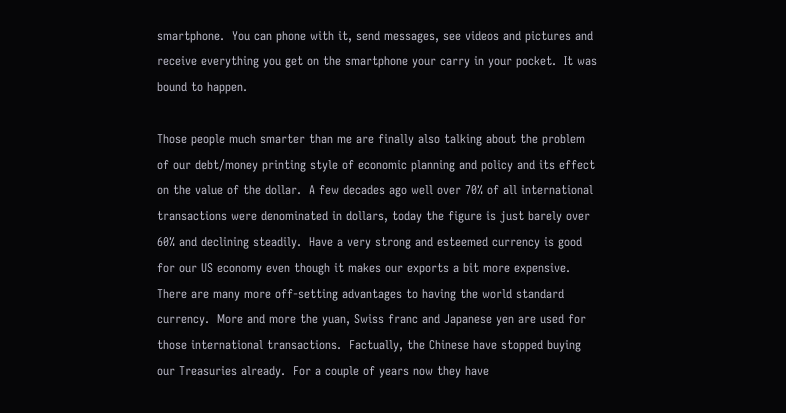smartphone.  You can phone with it, send messages, see videos and pictures and receive everything you get on the smartphone your carry in your pocket.  It was bound to happen.

Those people much smarter than me are finally also talking about the problem of our debt/money printing style of economic planning and policy and its effect on the value of the dollar.  A few decades ago well over 70% of all international transactions were denominated in dollars, today the figure is just barely over 60% and declining steadily.  Have a very strong and esteemed currency is good for our US economy even though it makes our exports a bit more expensive.  There are many more off-setting advantages to having the world standard currency.  More and more the yuan, Swiss franc and Japanese yen are used for those international transactions.  Factually, the Chinese have stopped buying our Treasuries already.  For a couple of years now they have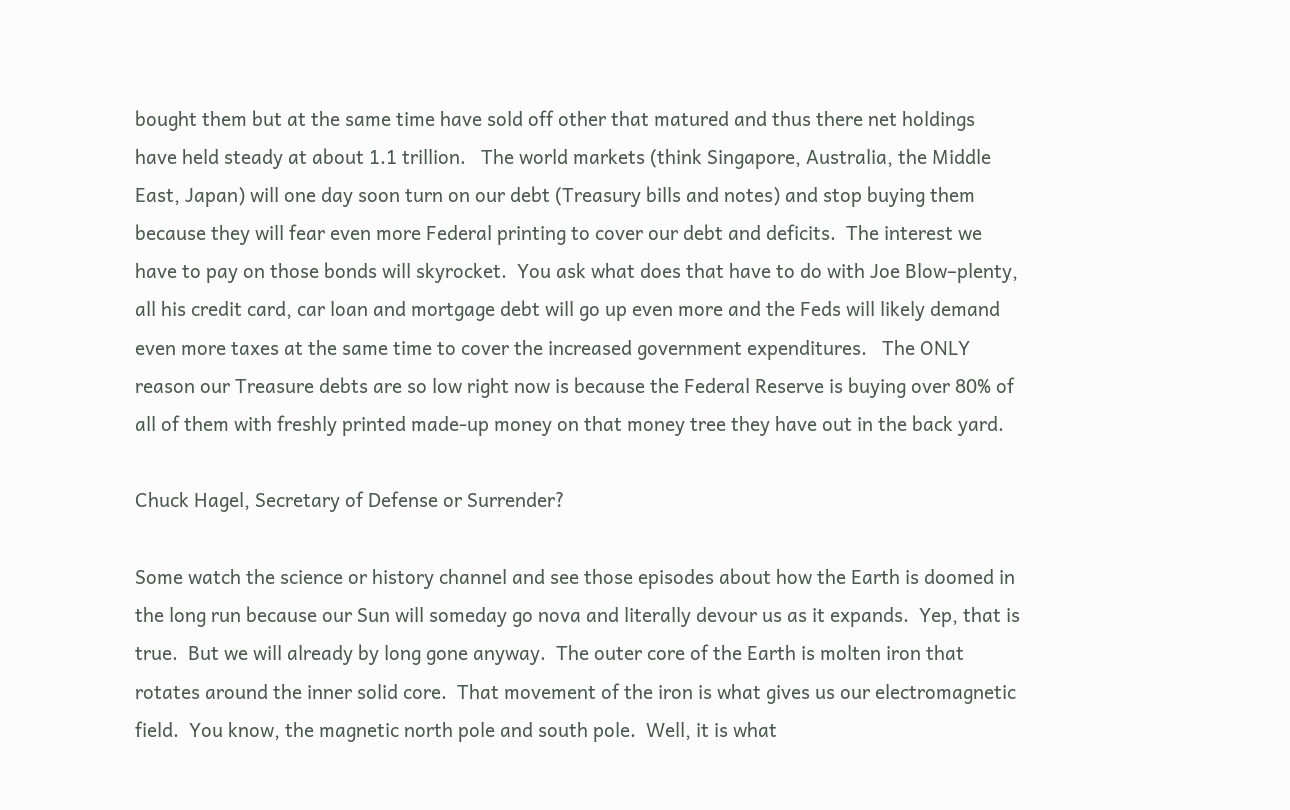bought them but at the same time have sold off other that matured and thus there net holdings have held steady at about 1.1 trillion.   The world markets (think Singapore, Australia, the Middle East, Japan) will one day soon turn on our debt (Treasury bills and notes) and stop buying them because they will fear even more Federal printing to cover our debt and deficits.  The interest we have to pay on those bonds will skyrocket.  You ask what does that have to do with Joe Blow–plenty, all his credit card, car loan and mortgage debt will go up even more and the Feds will likely demand even more taxes at the same time to cover the increased government expenditures.   The ONLY reason our Treasure debts are so low right now is because the Federal Reserve is buying over 80% of all of them with freshly printed made-up money on that money tree they have out in the back yard.

Chuck Hagel, Secretary of Defense or Surrender?

Some watch the science or history channel and see those episodes about how the Earth is doomed in the long run because our Sun will someday go nova and literally devour us as it expands.  Yep, that is true.  But we will already by long gone anyway.  The outer core of the Earth is molten iron that rotates around the inner solid core.  That movement of the iron is what gives us our electromagnetic field.  You know, the magnetic north pole and south pole.  Well, it is what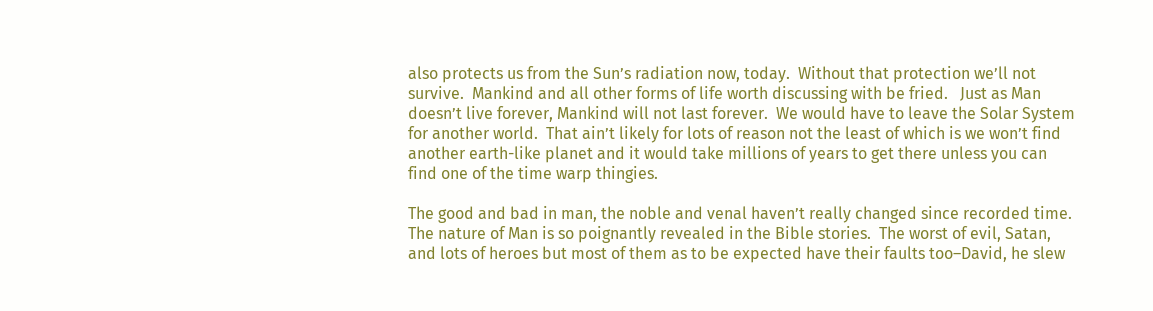also protects us from the Sun’s radiation now, today.  Without that protection we’ll not survive.  Mankind and all other forms of life worth discussing with be fried.   Just as Man doesn’t live forever, Mankind will not last forever.  We would have to leave the Solar System for another world.  That ain’t likely for lots of reason not the least of which is we won’t find another earth-like planet and it would take millions of years to get there unless you can find one of the time warp thingies.

The good and bad in man, the noble and venal haven’t really changed since recorded time.  The nature of Man is so poignantly revealed in the Bible stories.  The worst of evil, Satan, and lots of heroes but most of them as to be expected have their faults too–David, he slew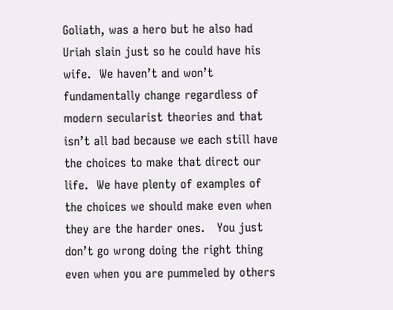Goliath, was a hero but he also had Uriah slain just so he could have his wife.  We haven’t and won’t fundamentally change regardless of modern secularist theories and that isn’t all bad because we each still have the choices to make that direct our life.  We have plenty of examples of the choices we should make even when they are the harder ones.   You just don’t go wrong doing the right thing even when you are pummeled by others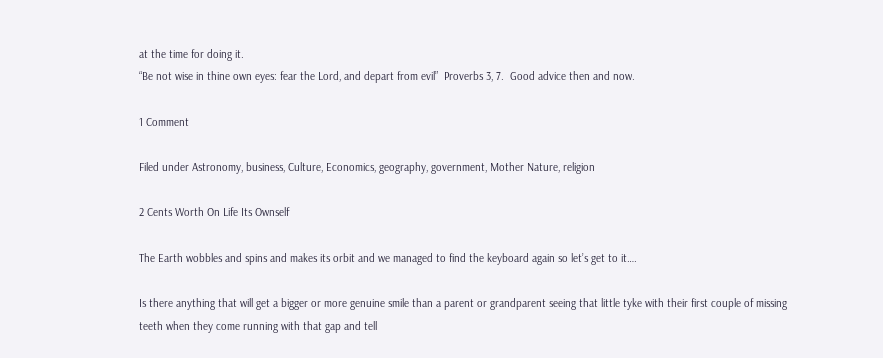at the time for doing it.
“Be not wise in thine own eyes: fear the Lord, and depart from evil”  Proverbs 3, 7.  Good advice then and now.

1 Comment

Filed under Astronomy, business, Culture, Economics, geography, government, Mother Nature, religion

2 Cents Worth On Life Its Ownself

The Earth wobbles and spins and makes its orbit and we managed to find the keyboard again so let’s get to it….

Is there anything that will get a bigger or more genuine smile than a parent or grandparent seeing that little tyke with their first couple of missing teeth when they come running with that gap and tell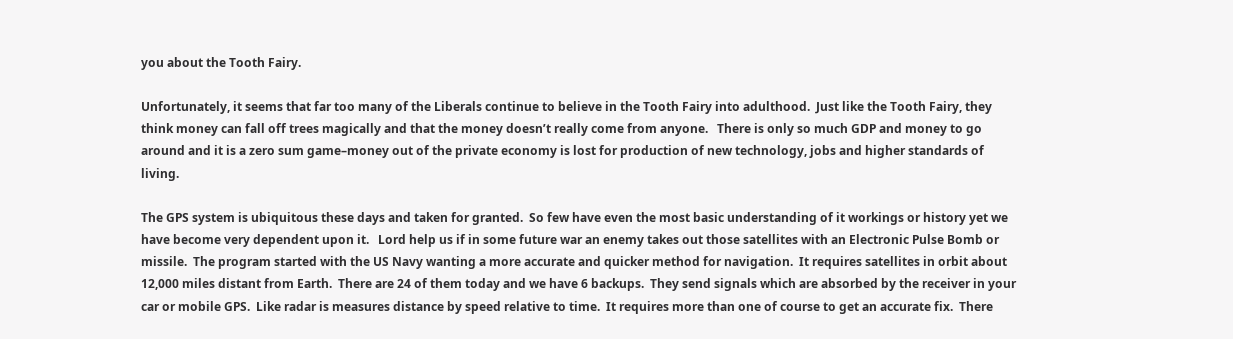you about the Tooth Fairy.

Unfortunately, it seems that far too many of the Liberals continue to believe in the Tooth Fairy into adulthood.  Just like the Tooth Fairy, they think money can fall off trees magically and that the money doesn’t really come from anyone.   There is only so much GDP and money to go around and it is a zero sum game–money out of the private economy is lost for production of new technology, jobs and higher standards of living.

The GPS system is ubiquitous these days and taken for granted.  So few have even the most basic understanding of it workings or history yet we have become very dependent upon it.   Lord help us if in some future war an enemy takes out those satellites with an Electronic Pulse Bomb or missile.  The program started with the US Navy wanting a more accurate and quicker method for navigation.  It requires satellites in orbit about 12,000 miles distant from Earth.  There are 24 of them today and we have 6 backups.  They send signals which are absorbed by the receiver in your car or mobile GPS.  Like radar is measures distance by speed relative to time.  It requires more than one of course to get an accurate fix.  There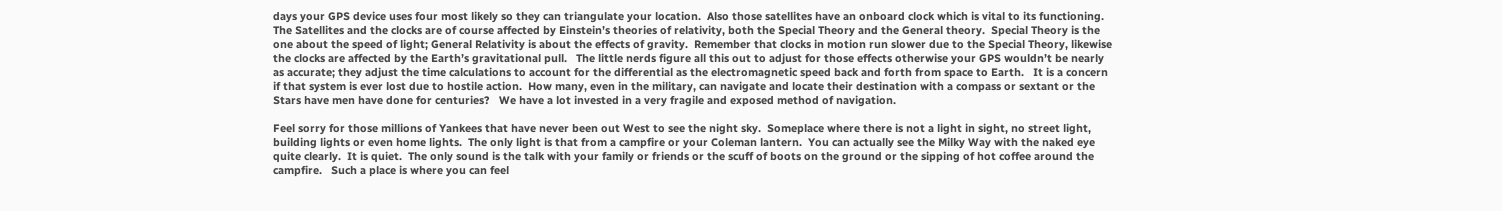days your GPS device uses four most likely so they can triangulate your location.  Also those satellites have an onboard clock which is vital to its functioning.  The Satellites and the clocks are of course affected by Einstein’s theories of relativity, both the Special Theory and the General theory.  Special Theory is the one about the speed of light; General Relativity is about the effects of gravity.  Remember that clocks in motion run slower due to the Special Theory, likewise the clocks are affected by the Earth’s gravitational pull.   The little nerds figure all this out to adjust for those effects otherwise your GPS wouldn’t be nearly as accurate; they adjust the time calculations to account for the differential as the electromagnetic speed back and forth from space to Earth.   It is a concern if that system is ever lost due to hostile action.  How many, even in the military, can navigate and locate their destination with a compass or sextant or the Stars have men have done for centuries?   We have a lot invested in a very fragile and exposed method of navigation.

Feel sorry for those millions of Yankees that have never been out West to see the night sky.  Someplace where there is not a light in sight, no street light, building lights or even home lights.  The only light is that from a campfire or your Coleman lantern.  You can actually see the Milky Way with the naked eye quite clearly.  It is quiet.  The only sound is the talk with your family or friends or the scuff of boots on the ground or the sipping of hot coffee around the campfire.   Such a place is where you can feel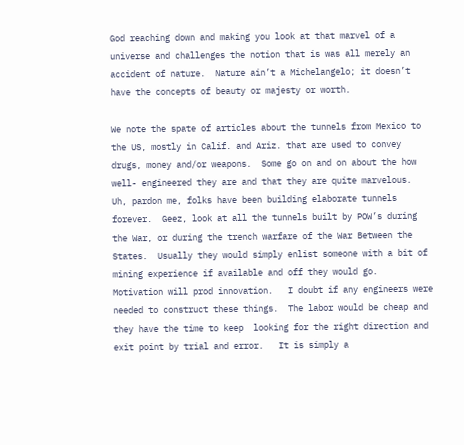God reaching down and making you look at that marvel of a universe and challenges the notion that is was all merely an accident of nature.  Nature ain’t a Michelangelo; it doesn’t have the concepts of beauty or majesty or worth.

We note the spate of articles about the tunnels from Mexico to the US, mostly in Calif. and Ariz. that are used to convey drugs, money and/or weapons.  Some go on and on about the how well- engineered they are and that they are quite marvelous.  Uh, pardon me, folks have been building elaborate tunnels forever.  Geez, look at all the tunnels built by POW’s during the War, or during the trench warfare of the War Between the States.  Usually they would simply enlist someone with a bit of mining experience if available and off they would go.   Motivation will prod innovation.   I doubt if any engineers were needed to construct these things.  The labor would be cheap and they have the time to keep  looking for the right direction and exit point by trial and error.   It is simply a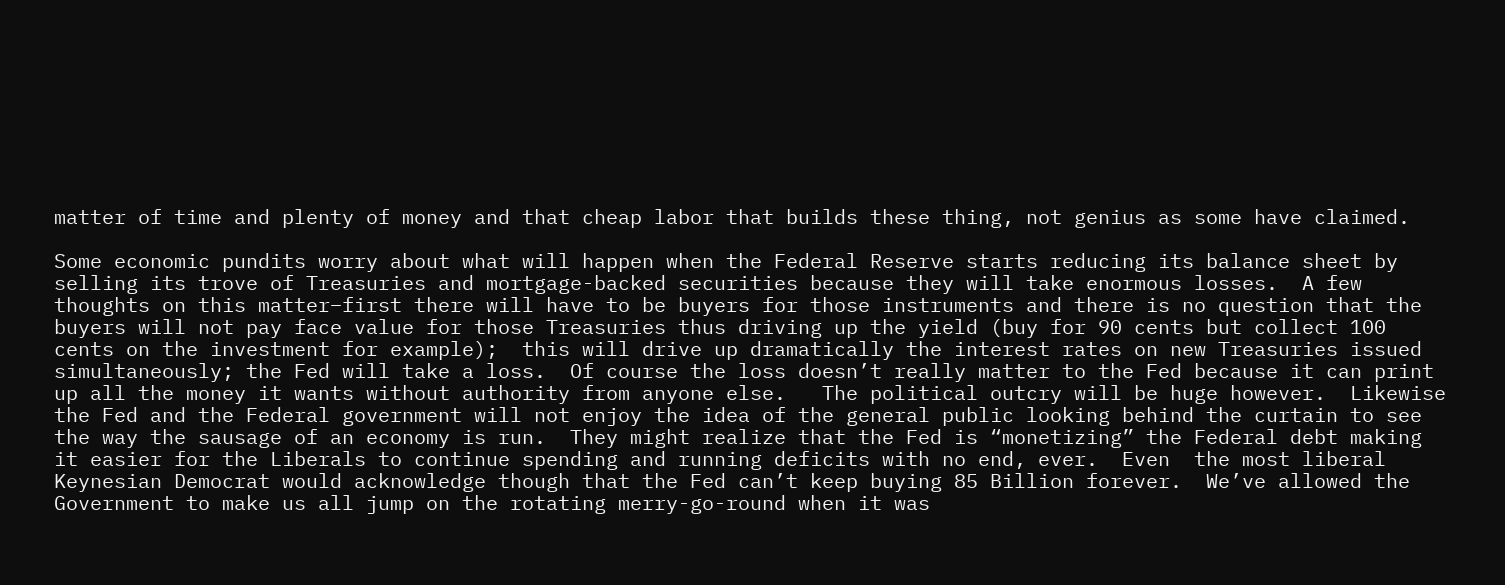matter of time and plenty of money and that cheap labor that builds these thing, not genius as some have claimed.

Some economic pundits worry about what will happen when the Federal Reserve starts reducing its balance sheet by selling its trove of Treasuries and mortgage-backed securities because they will take enormous losses.  A few thoughts on this matter–first there will have to be buyers for those instruments and there is no question that the buyers will not pay face value for those Treasuries thus driving up the yield (buy for 90 cents but collect 100 cents on the investment for example);  this will drive up dramatically the interest rates on new Treasuries issued simultaneously; the Fed will take a loss.  Of course the loss doesn’t really matter to the Fed because it can print up all the money it wants without authority from anyone else.   The political outcry will be huge however.  Likewise the Fed and the Federal government will not enjoy the idea of the general public looking behind the curtain to see the way the sausage of an economy is run.  They might realize that the Fed is “monetizing” the Federal debt making it easier for the Liberals to continue spending and running deficits with no end, ever.  Even  the most liberal Keynesian Democrat would acknowledge though that the Fed can’t keep buying 85 Billion forever.  We’ve allowed the Government to make us all jump on the rotating merry-go-round when it was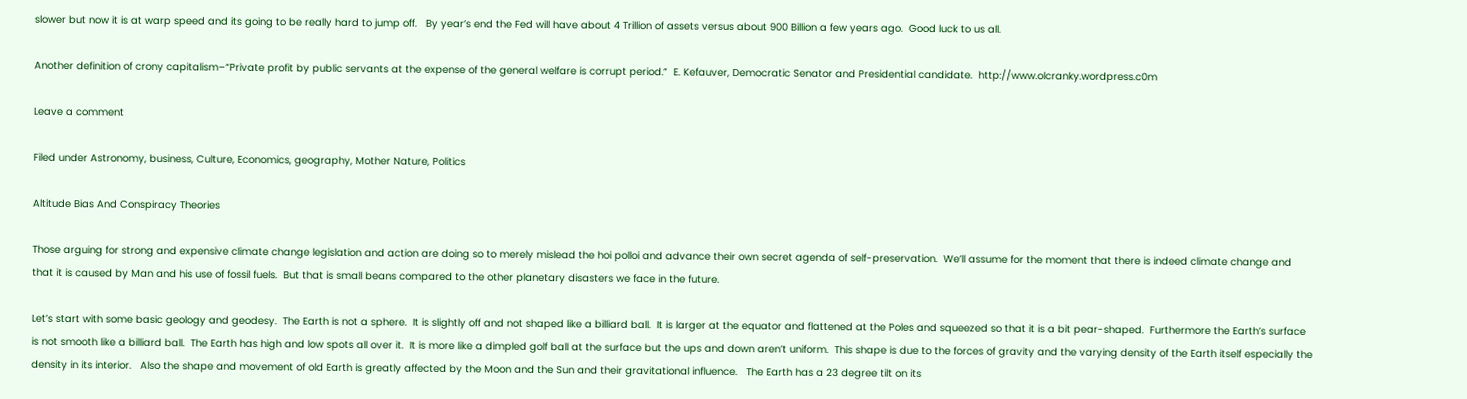slower but now it is at warp speed and its going to be really hard to jump off.   By year’s end the Fed will have about 4 Trillion of assets versus about 900 Billion a few years ago.  Good luck to us all.

Another definition of crony capitalism–“Private profit by public servants at the expense of the general welfare is corrupt period.”  E. Kefauver, Democratic Senator and Presidential candidate.  http://www.olcranky.wordpress.c0m

Leave a comment

Filed under Astronomy, business, Culture, Economics, geography, Mother Nature, Politics

Altitude Bias And Conspiracy Theories

Those arguing for strong and expensive climate change legislation and action are doing so to merely mislead the hoi polloi and advance their own secret agenda of self-preservation.  We’ll assume for the moment that there is indeed climate change and that it is caused by Man and his use of fossil fuels.  But that is small beans compared to the other planetary disasters we face in the future.

Let’s start with some basic geology and geodesy.  The Earth is not a sphere.  It is slightly off and not shaped like a billiard ball.  It is larger at the equator and flattened at the Poles and squeezed so that it is a bit pear-shaped.  Furthermore the Earth’s surface is not smooth like a billiard ball.  The Earth has high and low spots all over it.  It is more like a dimpled golf ball at the surface but the ups and down aren’t uniform.  This shape is due to the forces of gravity and the varying density of the Earth itself especially the density in its interior.   Also the shape and movement of old Earth is greatly affected by the Moon and the Sun and their gravitational influence.   The Earth has a 23 degree tilt on its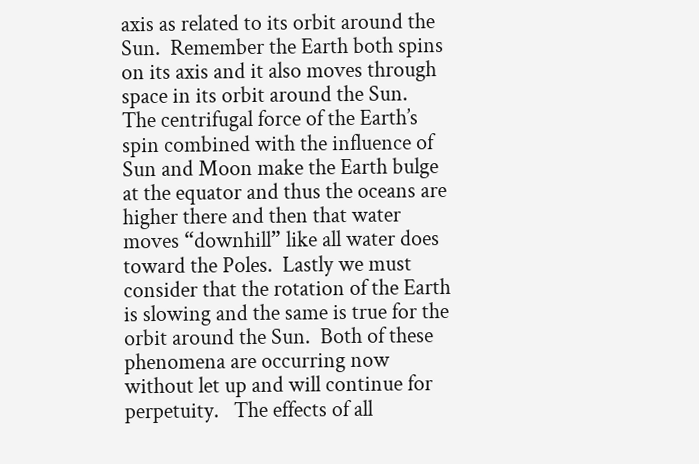axis as related to its orbit around the Sun.  Remember the Earth both spins on its axis and it also moves through space in its orbit around the Sun.   The centrifugal force of the Earth’s spin combined with the influence of Sun and Moon make the Earth bulge at the equator and thus the oceans are higher there and then that water moves “downhill” like all water does toward the Poles.  Lastly we must consider that the rotation of the Earth is slowing and the same is true for the orbit around the Sun.  Both of these phenomena are occurring now without let up and will continue for perpetuity.   The effects of all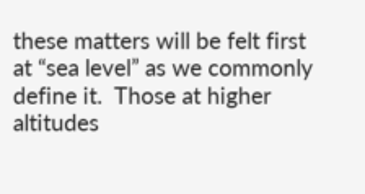these matters will be felt first at “sea level” as we commonly define it.  Those at higher altitudes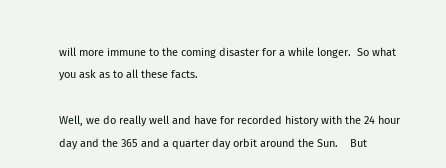will more immune to the coming disaster for a while longer.  So what you ask as to all these facts.

Well, we do really well and have for recorded history with the 24 hour day and the 365 and a quarter day orbit around the Sun.    But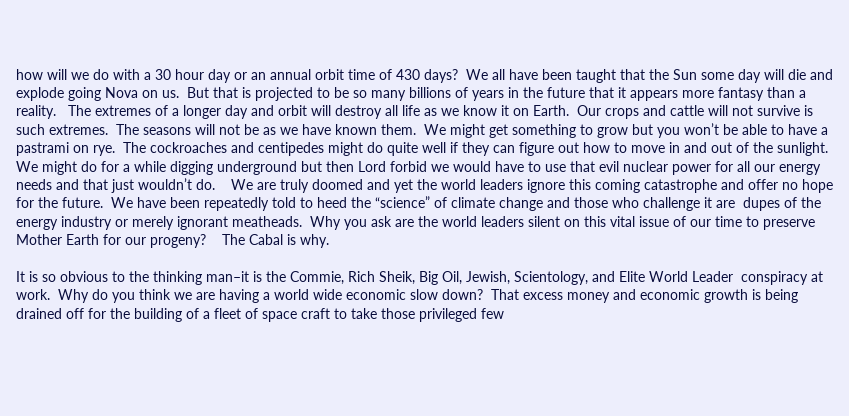how will we do with a 30 hour day or an annual orbit time of 430 days?  We all have been taught that the Sun some day will die and explode going Nova on us.  But that is projected to be so many billions of years in the future that it appears more fantasy than a reality.   The extremes of a longer day and orbit will destroy all life as we know it on Earth.  Our crops and cattle will not survive is such extremes.  The seasons will not be as we have known them.  We might get something to grow but you won’t be able to have a pastrami on rye.  The cockroaches and centipedes might do quite well if they can figure out how to move in and out of the sunlight.  We might do for a while digging underground but then Lord forbid we would have to use that evil nuclear power for all our energy needs and that just wouldn’t do.    We are truly doomed and yet the world leaders ignore this coming catastrophe and offer no hope for the future.  We have been repeatedly told to heed the “science” of climate change and those who challenge it are  dupes of the energy industry or merely ignorant meatheads.  Why you ask are the world leaders silent on this vital issue of our time to preserve Mother Earth for our progeny?    The Cabal is why.

It is so obvious to the thinking man–it is the Commie, Rich Sheik, Big Oil, Jewish, Scientology, and Elite World Leader  conspiracy at work.  Why do you think we are having a world wide economic slow down?  That excess money and economic growth is being drained off for the building of a fleet of space craft to take those privileged few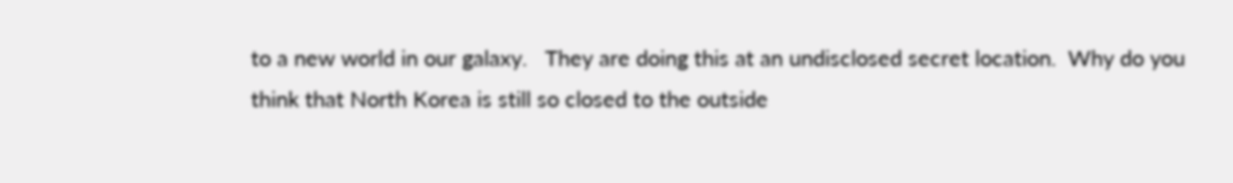to a new world in our galaxy.   They are doing this at an undisclosed secret location.  Why do you think that North Korea is still so closed to the outside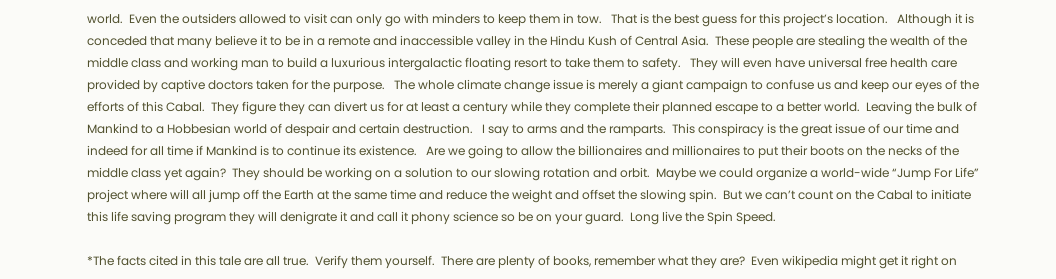world.  Even the outsiders allowed to visit can only go with minders to keep them in tow.   That is the best guess for this project’s location.   Although it is conceded that many believe it to be in a remote and inaccessible valley in the Hindu Kush of Central Asia.  These people are stealing the wealth of the middle class and working man to build a luxurious intergalactic floating resort to take them to safety.   They will even have universal free health care provided by captive doctors taken for the purpose.   The whole climate change issue is merely a giant campaign to confuse us and keep our eyes of the efforts of this Cabal.  They figure they can divert us for at least a century while they complete their planned escape to a better world.  Leaving the bulk of Mankind to a Hobbesian world of despair and certain destruction.   I say to arms and the ramparts.  This conspiracy is the great issue of our time and indeed for all time if Mankind is to continue its existence.   Are we going to allow the billionaires and millionaires to put their boots on the necks of the middle class yet again?  They should be working on a solution to our slowing rotation and orbit.  Maybe we could organize a world-wide “Jump For Life” project where will all jump off the Earth at the same time and reduce the weight and offset the slowing spin.  But we can’t count on the Cabal to initiate this life saving program they will denigrate it and call it phony science so be on your guard.  Long live the Spin Speed.

*The facts cited in this tale are all true.  Verify them yourself.  There are plenty of books, remember what they are?  Even wikipedia might get it right on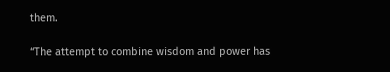them.

“The attempt to combine wisdom and power has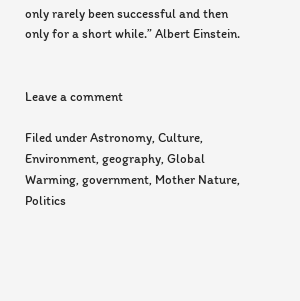only rarely been successful and then only for a short while.” Albert Einstein.


Leave a comment

Filed under Astronomy, Culture, Environment, geography, Global Warming, government, Mother Nature, Politics